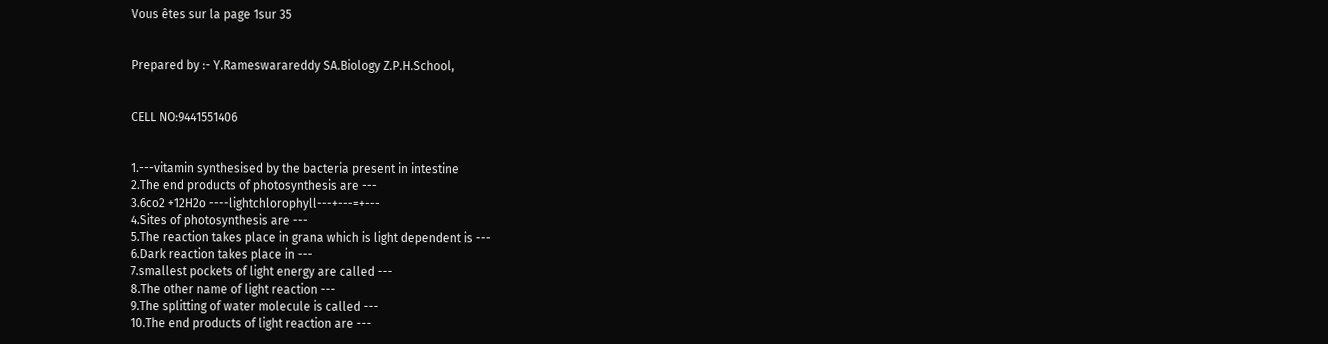Vous êtes sur la page 1sur 35


Prepared by :- Y.Rameswarareddy SA.Biology Z.P.H.School,


CELL NO:9441551406


1.---vitamin synthesised by the bacteria present in intestine
2.The end products of photosynthesis are ---
3.6co2 +12H2o ----lightchlorophyll---+---=+---
4.Sites of photosynthesis are ---
5.The reaction takes place in grana which is light dependent is ---
6.Dark reaction takes place in ---
7.smallest pockets of light energy are called ---
8.The other name of light reaction ---
9.The splitting of water molecule is called ---
10.The end products of light reaction are ---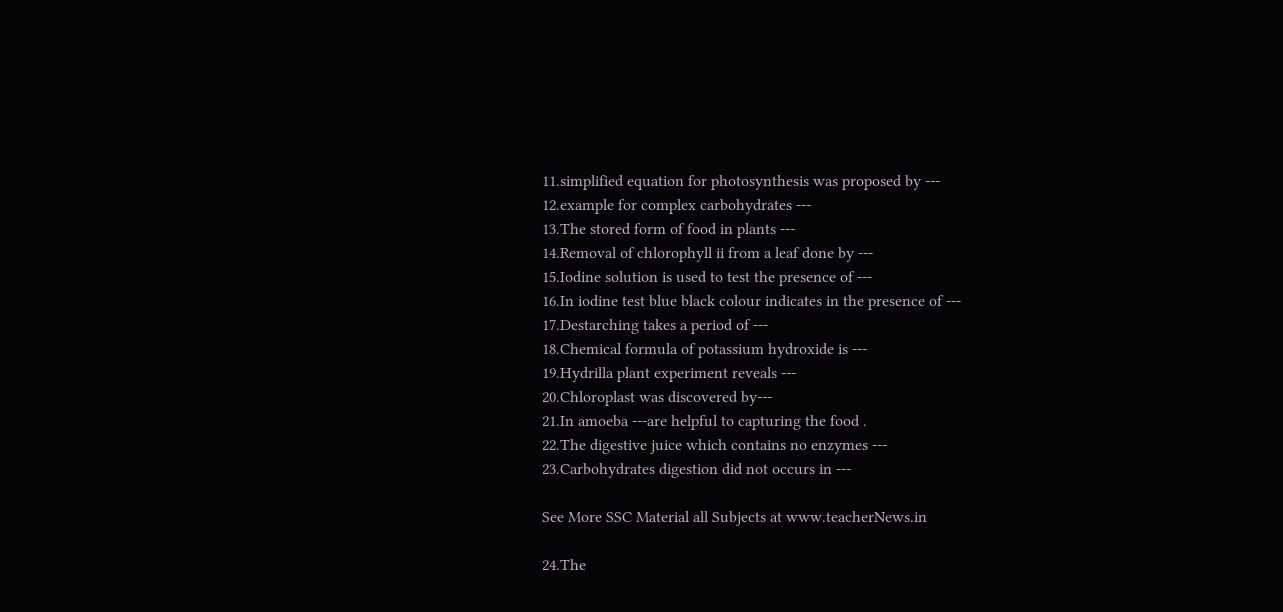11.simplified equation for photosynthesis was proposed by ---
12.example for complex carbohydrates ---
13.The stored form of food in plants ---
14.Removal of chlorophyll ii from a leaf done by ---
15.Iodine solution is used to test the presence of ---
16.In iodine test blue black colour indicates in the presence of ---
17.Destarching takes a period of ---
18.Chemical formula of potassium hydroxide is ---
19.Hydrilla plant experiment reveals ---
20.Chloroplast was discovered by---
21.In amoeba ---are helpful to capturing the food .
22.The digestive juice which contains no enzymes ---
23.Carbohydrates digestion did not occurs in ---

See More SSC Material all Subjects at www.teacherNews.in

24.The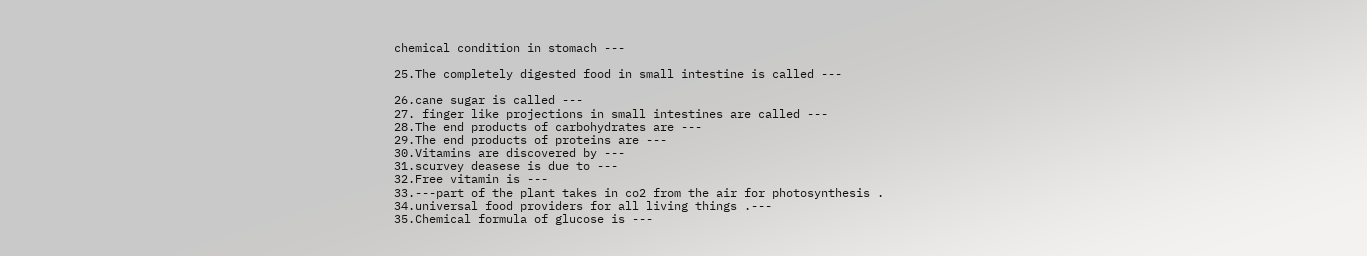chemical condition in stomach ---

25.The completely digested food in small intestine is called ---

26.cane sugar is called ---
27. finger like projections in small intestines are called ---
28.The end products of carbohydrates are ---
29.The end products of proteins are ---
30.Vitamins are discovered by ---
31.scurvey deasese is due to ---
32.Free vitamin is ---
33.---part of the plant takes in co2 from the air for photosynthesis .
34.universal food providers for all living things .---
35.Chemical formula of glucose is ---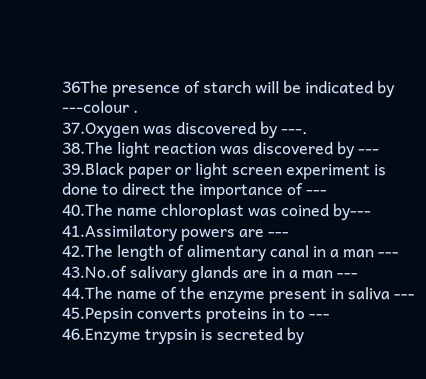36The presence of starch will be indicated by ---colour .
37.Oxygen was discovered by ---.
38.The light reaction was discovered by ---
39.Black paper or light screen experiment is done to direct the importance of ---
40.The name chloroplast was coined by---
41.Assimilatory powers are ---
42.The length of alimentary canal in a man ---
43.No.of salivary glands are in a man ---
44.The name of the enzyme present in saliva ---
45.Pepsin converts proteins in to ---
46.Enzyme trypsin is secreted by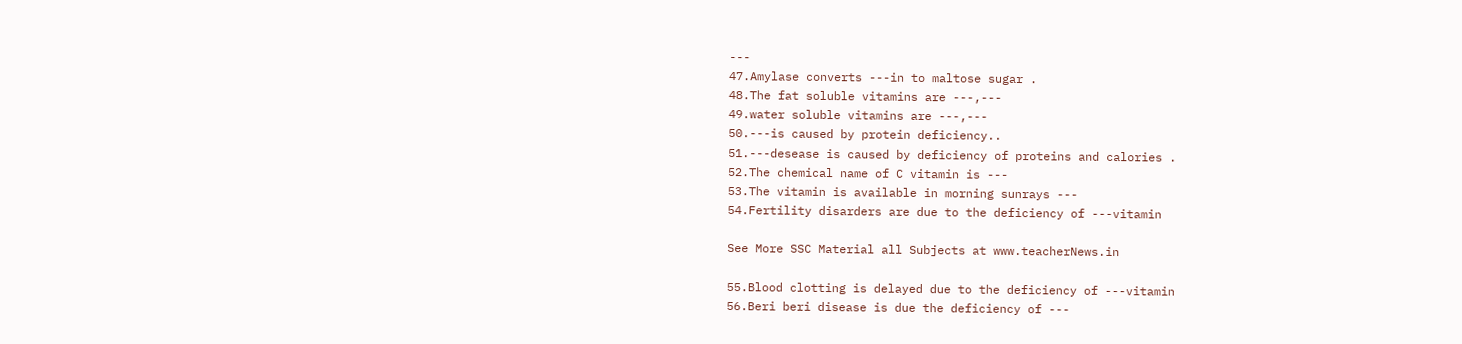---
47.Amylase converts ---in to maltose sugar .
48.The fat soluble vitamins are ---,---
49.water soluble vitamins are ---,---
50.---is caused by protein deficiency..
51.---desease is caused by deficiency of proteins and calories .
52.The chemical name of C vitamin is ---
53.The vitamin is available in morning sunrays ---
54.Fertility disarders are due to the deficiency of ---vitamin

See More SSC Material all Subjects at www.teacherNews.in

55.Blood clotting is delayed due to the deficiency of ---vitamin
56.Beri beri disease is due the deficiency of ---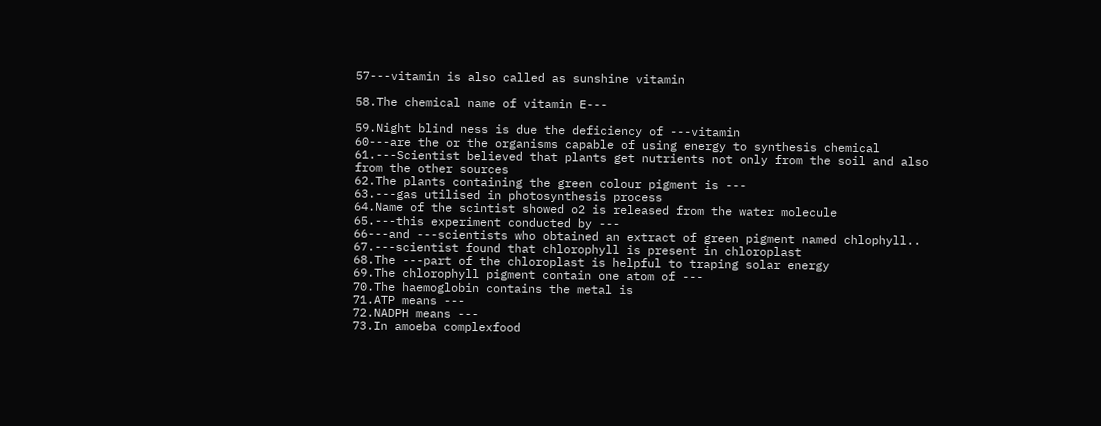57---vitamin is also called as sunshine vitamin

58.The chemical name of vitamin E---

59.Night blind ness is due the deficiency of ---vitamin
60---are the or the organisms capable of using energy to synthesis chemical
61.---Scientist believed that plants get nutrients not only from the soil and also
from the other sources
62.The plants containing the green colour pigment is ---
63.---gas utilised in photosynthesis process
64.Name of the scintist showed o2 is released from the water molecule
65.---this experiment conducted by ---
66---and ---scientists who obtained an extract of green pigment named chlophyll..
67.---scientist found that chlorophyll is present in chloroplast
68.The ---part of the chloroplast is helpful to traping solar energy
69.The chlorophyll pigment contain one atom of ---
70.The haemoglobin contains the metal is
71.ATP means ---
72.NADPH means ---
73.In amoeba complexfood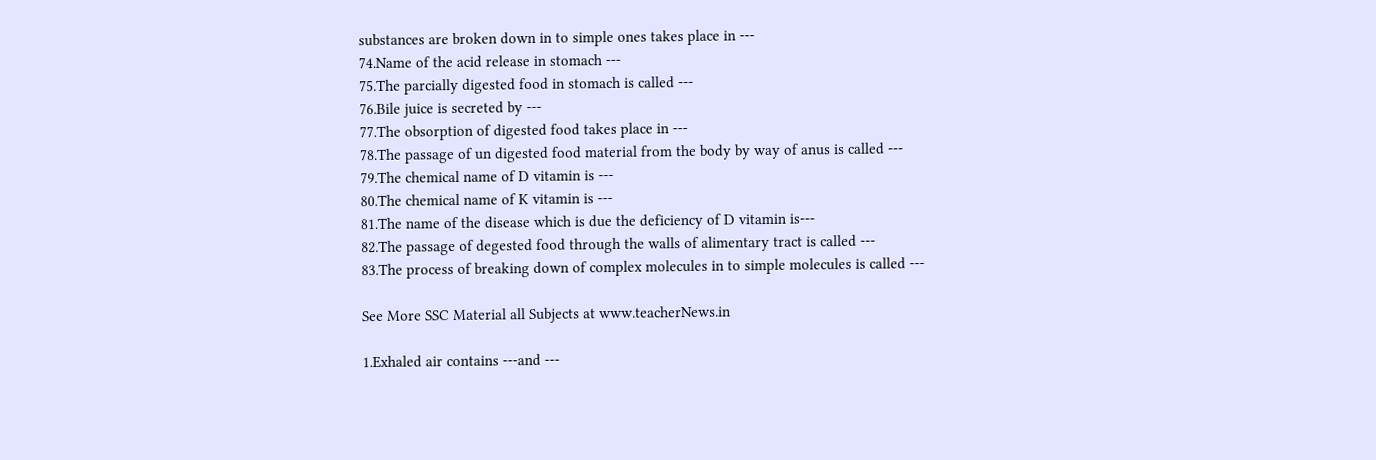substances are broken down in to simple ones takes place in ---
74.Name of the acid release in stomach ---
75.The parcially digested food in stomach is called ---
76.Bile juice is secreted by ---
77.The obsorption of digested food takes place in ---
78.The passage of un digested food material from the body by way of anus is called ---
79.The chemical name of D vitamin is ---
80.The chemical name of K vitamin is ---
81.The name of the disease which is due the deficiency of D vitamin is---
82.The passage of degested food through the walls of alimentary tract is called ---
83.The process of breaking down of complex molecules in to simple molecules is called ---

See More SSC Material all Subjects at www.teacherNews.in

1.Exhaled air contains ---and ---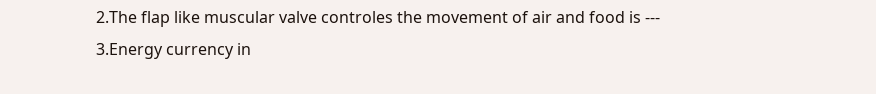2.The flap like muscular valve controles the movement of air and food is ---
3.Energy currency in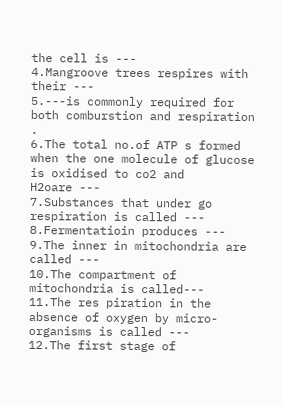the cell is ---
4.Mangroove trees respires with their ---
5.---is commonly required for both comburstion and respiration .
6.The total no.of ATP s formed when the one molecule of glucose is oxidised to co2 and
H2oare ---
7.Substances that under go respiration is called ---
8.Fermentatioin produces ---
9.The inner in mitochondria are called ---
10.The compartment of mitochondria is called---
11.The res piration in the absence of oxygen by micro-organisms is called ---
12.The first stage of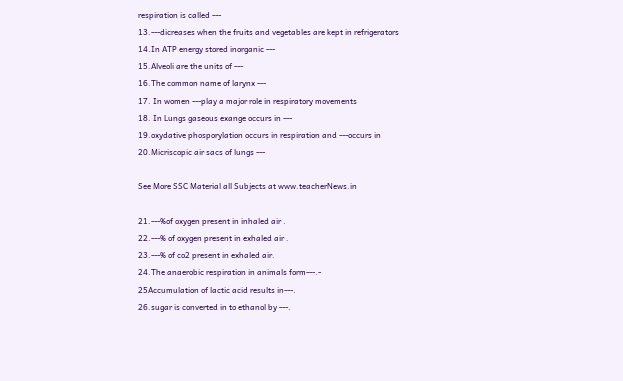respiration is called ---
13.---dicreases when the fruits and vegetables are kept in refrigerators
14.In ATP energy stored inorganic ---
15.Alveoli are the units of ---
16.The common name of larynx ---
17. In women ---play a major role in respiratory movements
18. In Lungs gaseous exange occurs in ---
19.oxydative phosporylation occurs in respiration and ---occurs in
20.Micriscopic air sacs of lungs ---

See More SSC Material all Subjects at www.teacherNews.in

21.---%of oxygen present in inhaled air .
22.---% of oxygen present in exhaled air .
23.---% of co2 present in exhaled air.
24.The anaerobic respiration in animals form---.-
25Accumulation of lactic acid results in---.
26.sugar is converted in to ethanol by ---.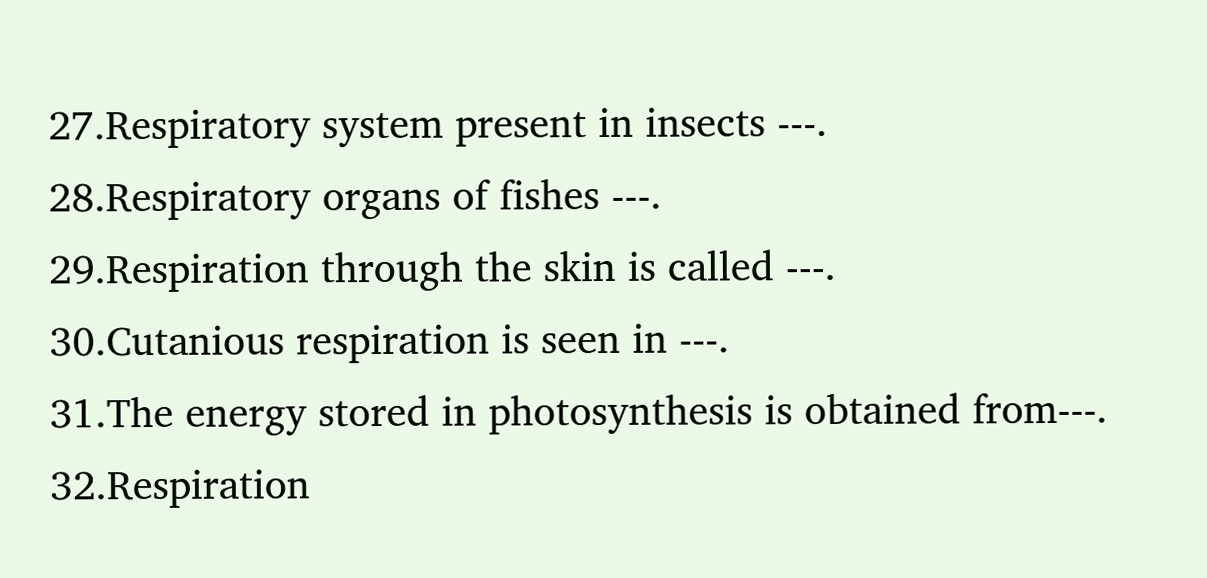27.Respiratory system present in insects ---.
28.Respiratory organs of fishes ---.
29.Respiration through the skin is called ---.
30.Cutanious respiration is seen in ---.
31.The energy stored in photosynthesis is obtained from---.
32.Respiration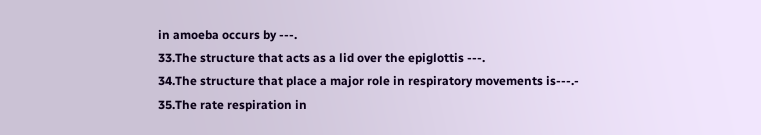in amoeba occurs by ---.
33.The structure that acts as a lid over the epiglottis ---.
34.The structure that place a major role in respiratory movements is---.-
35.The rate respiration in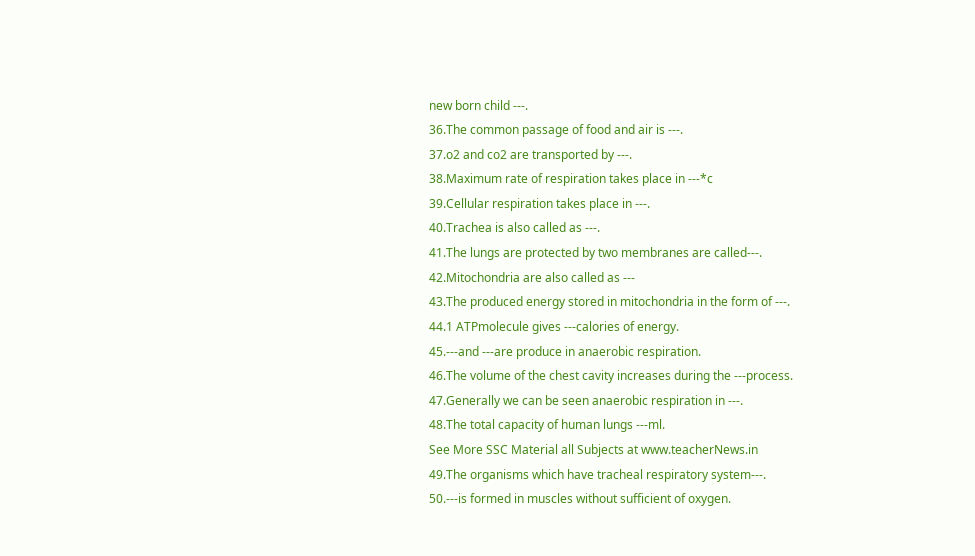new born child ---.
36.The common passage of food and air is ---.
37.o2 and co2 are transported by ---.
38.Maximum rate of respiration takes place in ---*c
39.Cellular respiration takes place in ---.
40.Trachea is also called as ---.
41.The lungs are protected by two membranes are called---.
42.Mitochondria are also called as ---
43.The produced energy stored in mitochondria in the form of ---.
44.1 ATPmolecule gives ---calories of energy.
45.---and ---are produce in anaerobic respiration.
46.The volume of the chest cavity increases during the ---process.
47.Generally we can be seen anaerobic respiration in ---.
48.The total capacity of human lungs ---ml.
See More SSC Material all Subjects at www.teacherNews.in
49.The organisms which have tracheal respiratory system---.
50.---is formed in muscles without sufficient of oxygen.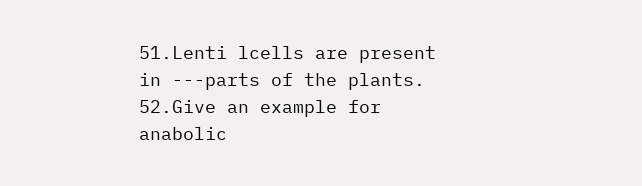51.Lenti lcells are present in ---parts of the plants.
52.Give an example for anabolic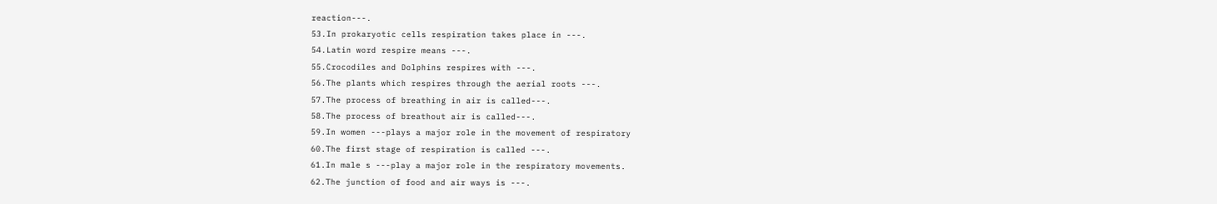reaction---.
53.In prokaryotic cells respiration takes place in ---.
54.Latin word respire means ---.
55.Crocodiles and Dolphins respires with ---.
56.The plants which respires through the aerial roots ---.
57.The process of breathing in air is called---.
58.The process of breathout air is called---.
59.In women ---plays a major role in the movement of respiratory
60.The first stage of respiration is called ---.
61.In male s ---play a major role in the respiratory movements.
62.The junction of food and air ways is ---.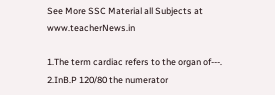See More SSC Material all Subjects at www.teacherNews.in

1.The term cardiac refers to the organ of---.
2.InB.P 120/80 the numerator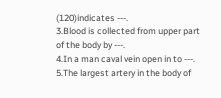(120)indicates ---.
3.Blood is collected from upper part of the body by ---.
4.In a man caval vein open in to ---.
5.The largest artery in the body of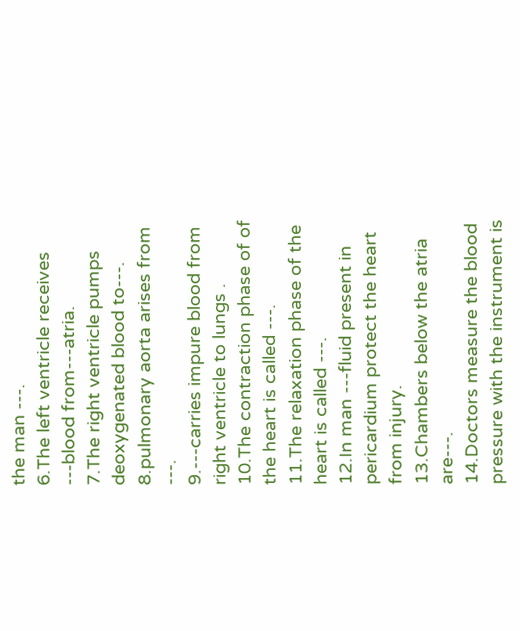the man ---.
6.The left ventricle receives ---blood from---atria.
7.The right ventricle pumps deoxygenated blood to---.
8.pulmonary aorta arises from ---.
9.---carries impure blood from right ventricle to lungs .
10.The contraction phase of of the heart is called ---.
11.The relaxation phase of the heart is called ---.
12.In man ---fluid present in pericardium protect the heart from injury.
13.Chambers below the atria are---.
14.Doctors measure the blood pressure with the instrument is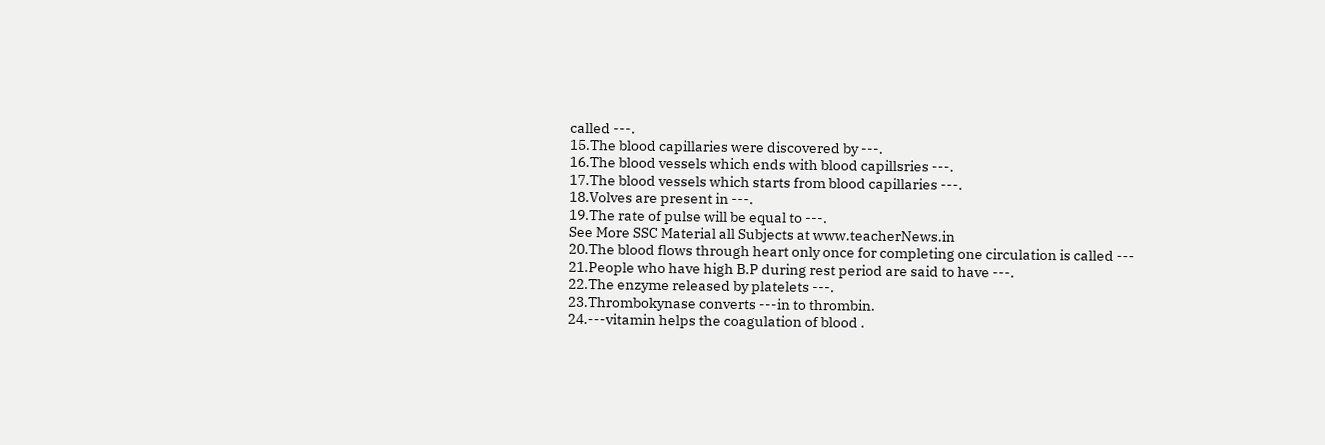called ---.
15.The blood capillaries were discovered by ---.
16.The blood vessels which ends with blood capillsries ---.
17.The blood vessels which starts from blood capillaries ---.
18.Volves are present in ---.
19.The rate of pulse will be equal to ---.
See More SSC Material all Subjects at www.teacherNews.in
20.The blood flows through heart only once for completing one circulation is called ---
21.People who have high B.P during rest period are said to have ---.
22.The enzyme released by platelets ---.
23.Thrombokynase converts ---in to thrombin.
24.---vitamin helps the coagulation of blood .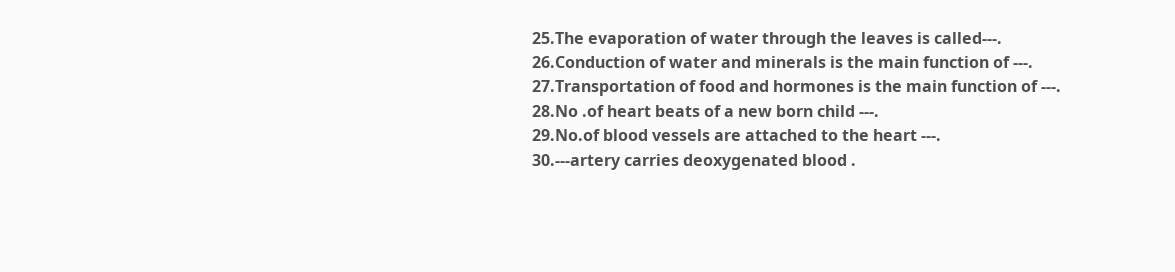25.The evaporation of water through the leaves is called---.
26.Conduction of water and minerals is the main function of ---.
27.Transportation of food and hormones is the main function of ---.
28.No .of heart beats of a new born child ---.
29.No.of blood vessels are attached to the heart ---.
30.---artery carries deoxygenated blood .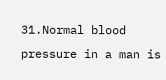31.Normal blood pressure in a man is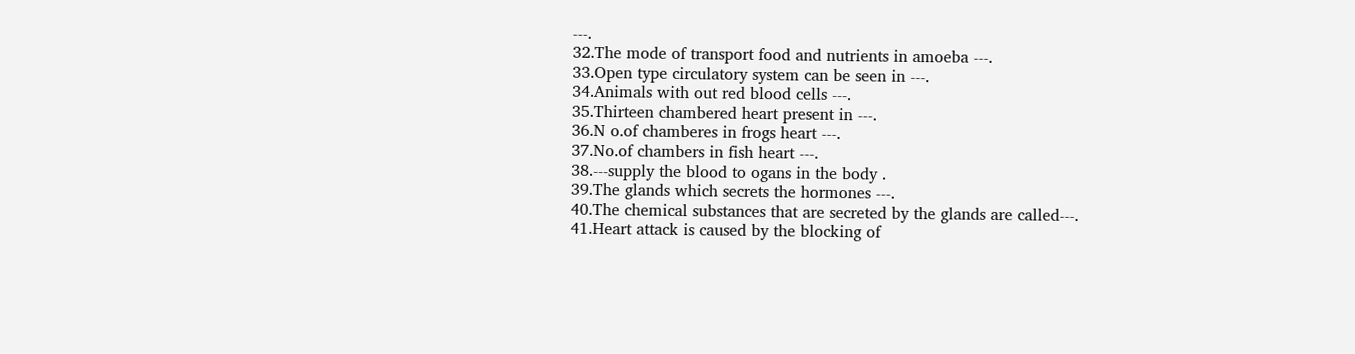---.
32.The mode of transport food and nutrients in amoeba ---.
33.Open type circulatory system can be seen in ---.
34.Animals with out red blood cells ---.
35.Thirteen chambered heart present in ---.
36.N o.of chamberes in frogs heart ---.
37.No.of chambers in fish heart ---.
38.---supply the blood to ogans in the body .
39.The glands which secrets the hormones ---.
40.The chemical substances that are secreted by the glands are called---.
41.Heart attack is caused by the blocking of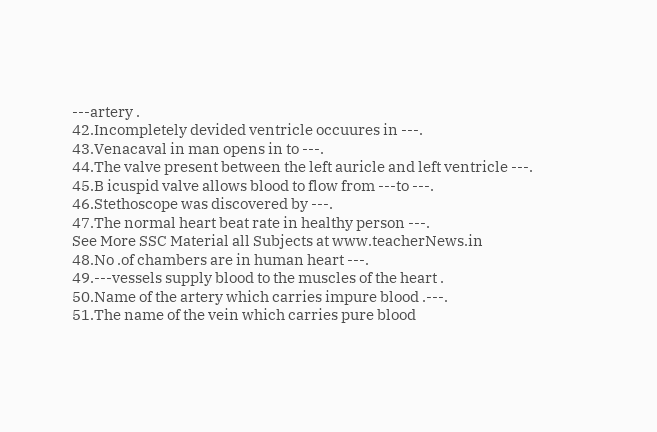---artery .
42.Incompletely devided ventricle occuures in ---.
43.Venacaval in man opens in to ---.
44.The valve present between the left auricle and left ventricle ---.
45.B icuspid valve allows blood to flow from ---to ---.
46.Stethoscope was discovered by ---.
47.The normal heart beat rate in healthy person ---.
See More SSC Material all Subjects at www.teacherNews.in
48.No .of chambers are in human heart ---.
49.---vessels supply blood to the muscles of the heart .
50.Name of the artery which carries impure blood .---.
51.The name of the vein which carries pure blood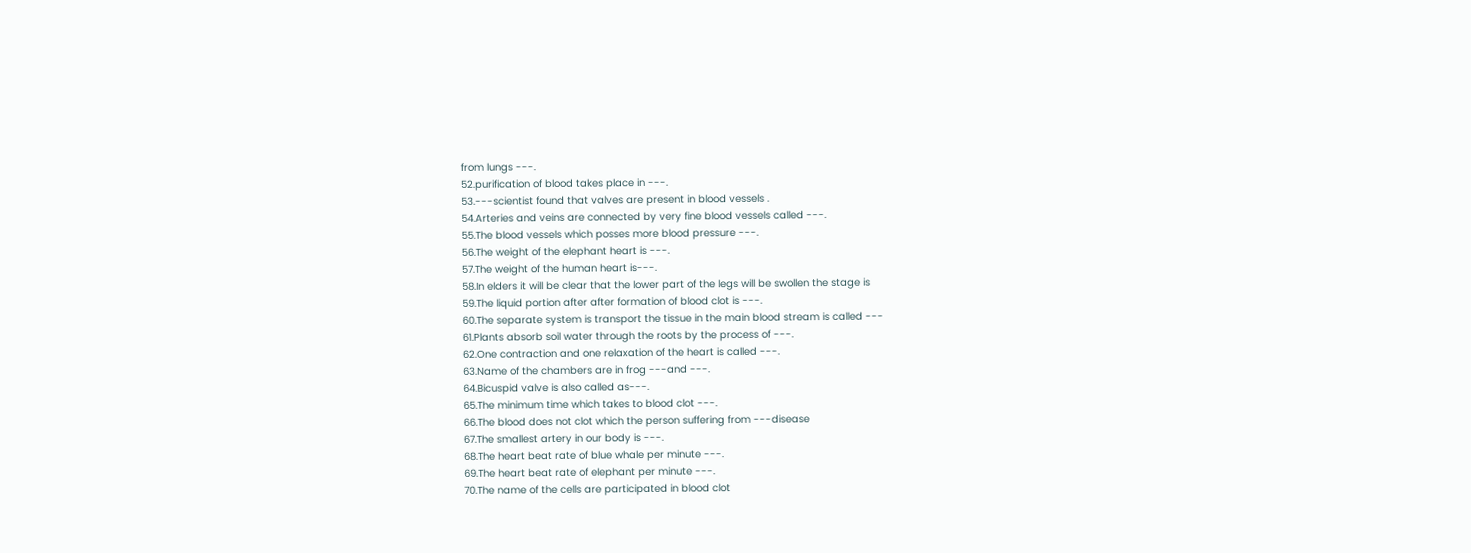from lungs ---.
52.purification of blood takes place in ---.
53.---scientist found that valves are present in blood vessels .
54.Arteries and veins are connected by very fine blood vessels called ---.
55.The blood vessels which posses more blood pressure ---.
56.The weight of the elephant heart is ---.
57.The weight of the human heart is---.
58.In elders it will be clear that the lower part of the legs will be swollen the stage is
59.The liquid portion after after formation of blood clot is ---.
60.The separate system is transport the tissue in the main blood stream is called ---
61.Plants absorb soil water through the roots by the process of ---.
62.One contraction and one relaxation of the heart is called ---.
63.Name of the chambers are in frog ---and ---.
64.Bicuspid valve is also called as---.
65.The minimum time which takes to blood clot ---.
66.The blood does not clot which the person suffering from ---disease
67.The smallest artery in our body is ---.
68.The heart beat rate of blue whale per minute ---.
69.The heart beat rate of elephant per minute ---.
70.The name of the cells are participated in blood clot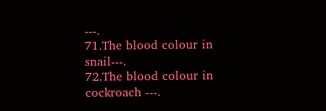---.
71.The blood colour in snail---.
72.The blood colour in cockroach ---.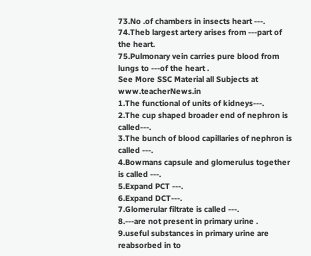73.No .of chambers in insects heart ---.
74.Theb largest artery arises from ---part of the heart.
75.Pulmonary vein carries pure blood from lungs to ---of the heart .
See More SSC Material all Subjects at www.teacherNews.in
1.The functional of units of kidneys---.
2.The cup shaped broader end of nephron is called---.
3.The bunch of blood capillaries of nephron is called ---.
4.Bowmans capsule and glomerulus together is called ---.
5.Expand PCT ---.
6.Expand DCT---.
7.Glomerular filtrate is called ---.
8.---are not present in primary urine .
9.useful substances in primary urine are reabsorbed in to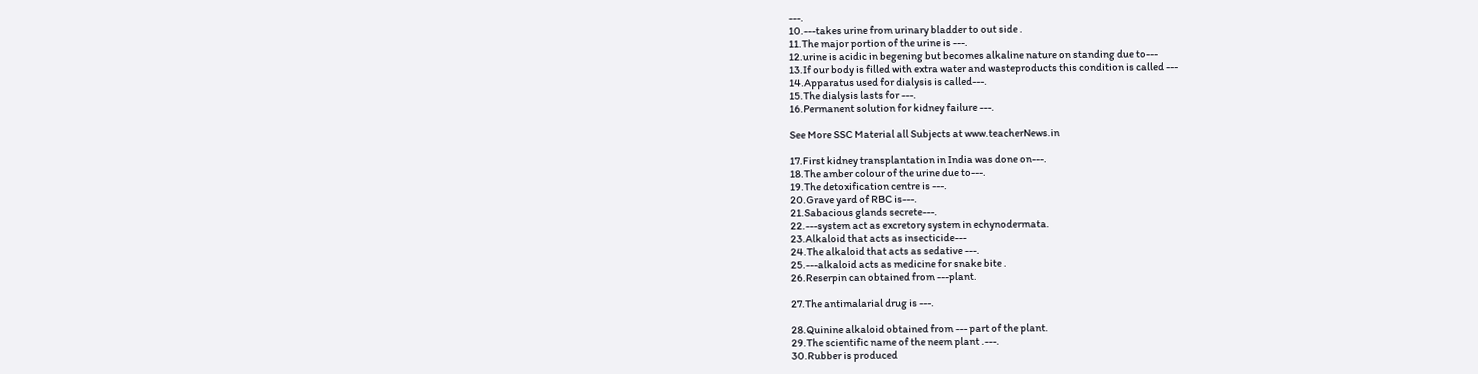---.
10.---takes urine from urinary bladder to out side .
11.The major portion of the urine is ---.
12.urine is acidic in begening but becomes alkaline nature on standing due to---
13.If our body is filled with extra water and wasteproducts this condition is called ---
14.Apparatus used for dialysis is called---.
15.The dialysis lasts for ---.
16.Permanent solution for kidney failure ---.

See More SSC Material all Subjects at www.teacherNews.in

17.First kidney transplantation in India was done on---.
18.The amber colour of the urine due to---.
19.The detoxification centre is ---.
20.Grave yard of RBC is---.
21.Sabacious glands secrete---.
22.---system act as excretory system in echynodermata.
23.Alkaloid that acts as insecticide---
24.The alkaloid that acts as sedative ---.
25.---alkaloid acts as medicine for snake bite .
26.Reserpin can obtained from ---plant.

27.The antimalarial drug is ---.

28.Quinine alkaloid obtained from --- part of the plant.
29.The scientific name of the neem plant .---.
30.Rubber is produced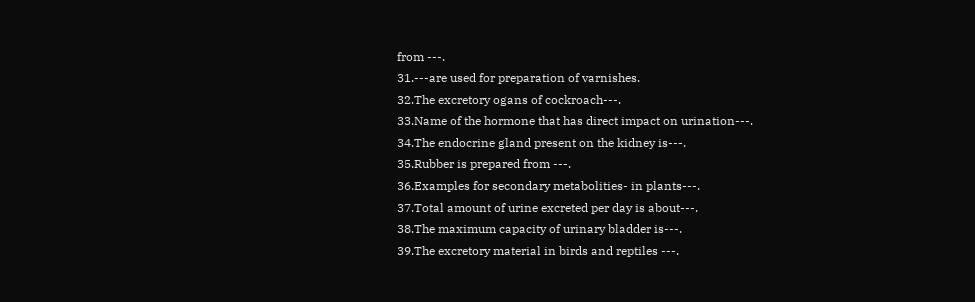from ---.
31.---are used for preparation of varnishes.
32.The excretory ogans of cockroach---.
33.Name of the hormone that has direct impact on urination---.
34.The endocrine gland present on the kidney is---.
35.Rubber is prepared from ---.
36.Examples for secondary metabolities- in plants---.
37.Total amount of urine excreted per day is about---.
38.The maximum capacity of urinary bladder is---.
39.The excretory material in birds and reptiles ---.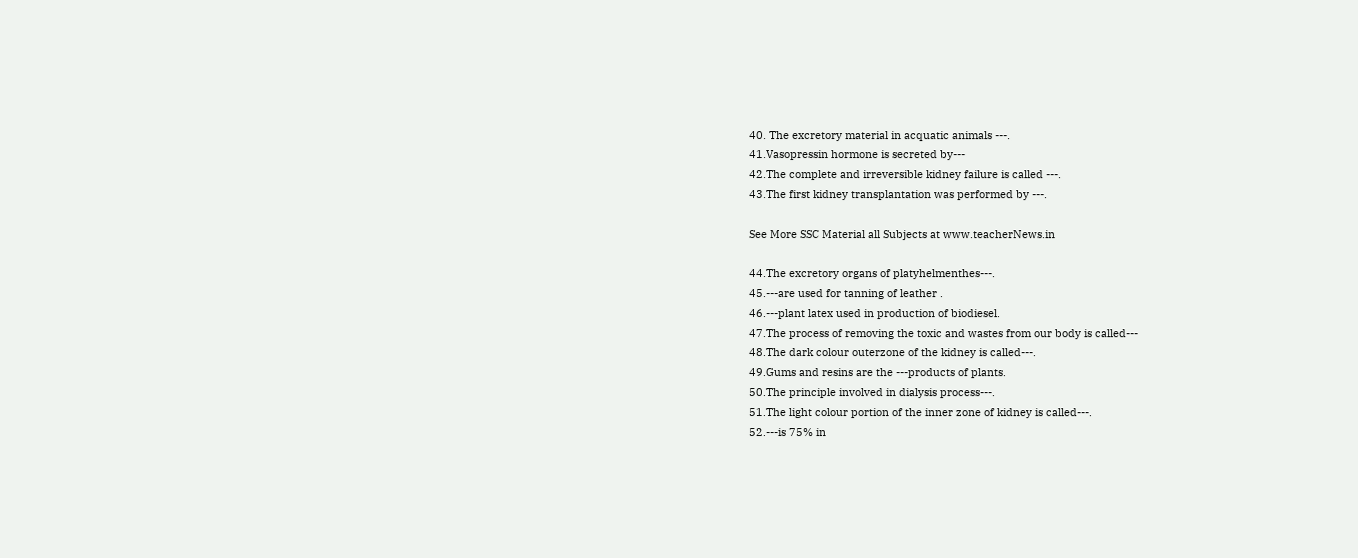40. The excretory material in acquatic animals ---.
41.Vasopressin hormone is secreted by---
42.The complete and irreversible kidney failure is called ---.
43.The first kidney transplantation was performed by ---.

See More SSC Material all Subjects at www.teacherNews.in

44.The excretory organs of platyhelmenthes---.
45.---are used for tanning of leather .
46.---plant latex used in production of biodiesel.
47.The process of removing the toxic and wastes from our body is called---
48.The dark colour outerzone of the kidney is called---.
49.Gums and resins are the ---products of plants.
50.The principle involved in dialysis process---.
51.The light colour portion of the inner zone of kidney is called---.
52.---is 75% in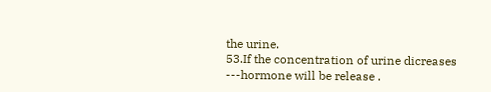the urine.
53.If the concentration of urine dicreases ---hormone will be release .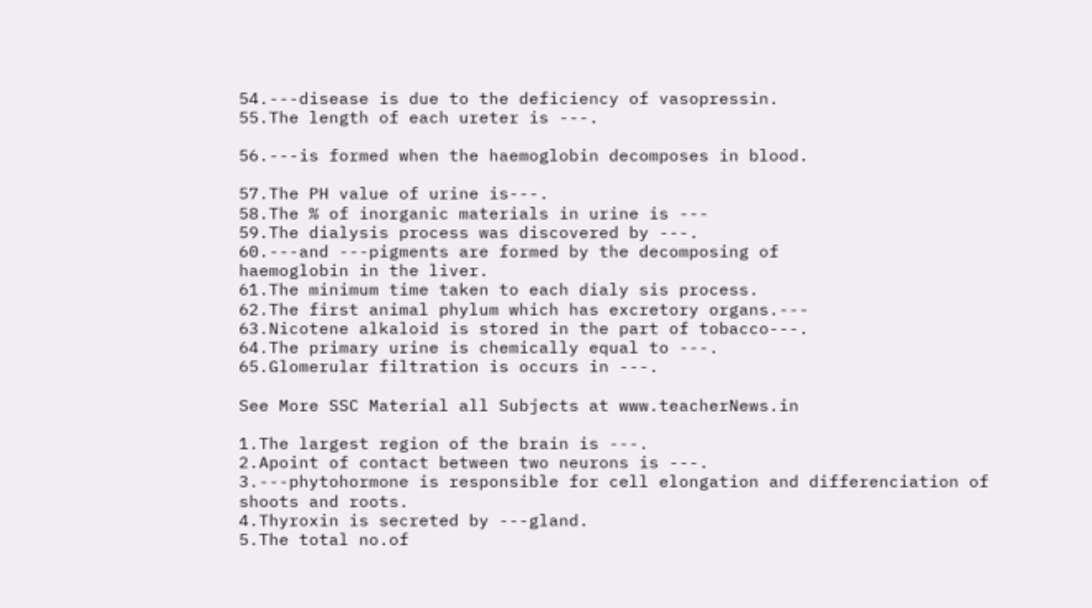54.---disease is due to the deficiency of vasopressin.
55.The length of each ureter is ---.

56.---is formed when the haemoglobin decomposes in blood.

57.The PH value of urine is---.
58.The % of inorganic materials in urine is ---
59.The dialysis process was discovered by ---.
60.---and ---pigments are formed by the decomposing of
haemoglobin in the liver.
61.The minimum time taken to each dialy sis process.
62.The first animal phylum which has excretory organs.---
63.Nicotene alkaloid is stored in the part of tobacco---.
64.The primary urine is chemically equal to ---.
65.Glomerular filtration is occurs in ---.

See More SSC Material all Subjects at www.teacherNews.in

1.The largest region of the brain is ---.
2.Apoint of contact between two neurons is ---.
3.---phytohormone is responsible for cell elongation and differenciation of
shoots and roots.
4.Thyroxin is secreted by ---gland.
5.The total no.of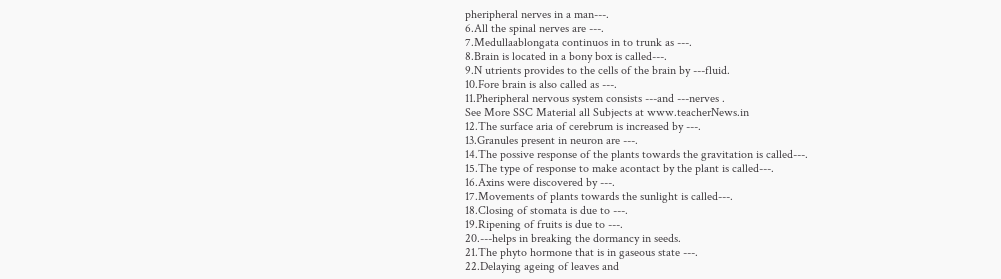pheripheral nerves in a man---.
6.All the spinal nerves are ---.
7.Medullaablongata continuos in to trunk as ---.
8.Brain is located in a bony box is called---.
9.N utrients provides to the cells of the brain by ---fluid.
10.Fore brain is also called as ---.
11.Pheripheral nervous system consists ---and ---nerves .
See More SSC Material all Subjects at www.teacherNews.in
12.The surface aria of cerebrum is increased by ---.
13.Granules present in neuron are ---.
14.The possive response of the plants towards the gravitation is called---.
15.The type of response to make acontact by the plant is called---.
16.Axins were discovered by ---.
17.Movements of plants towards the sunlight is called---.
18.Closing of stomata is due to ---.
19.Ripening of fruits is due to ---.
20.---helps in breaking the dormancy in seeds.
21.The phyto hormone that is in gaseous state ---.
22.Delaying ageing of leaves and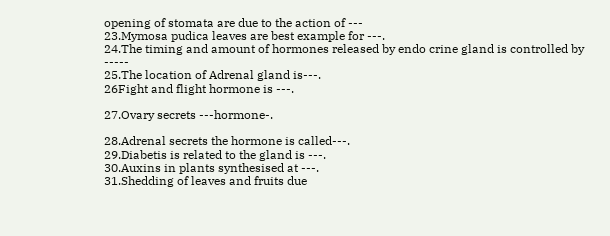opening of stomata are due to the action of ---
23.Mymosa pudica leaves are best example for ---.
24.The timing and amount of hormones released by endo crine gland is controlled by -----
25.The location of Adrenal gland is---.
26Fight and flight hormone is ---.

27.Ovary secrets ---hormone-.

28.Adrenal secrets the hormone is called---.
29.Diabetis is related to the gland is ---.
30.Auxins in plants synthesised at ---.
31.Shedding of leaves and fruits due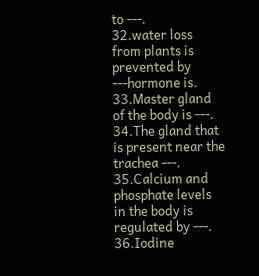to ---.
32.water loss from plants is prevented by ---hormone is.
33.Master gland of the body is ---.
34.The gland that is present near the trachea ---.
35.Calcium and phosphate levels in the body is regulated by ---.
36.Iodine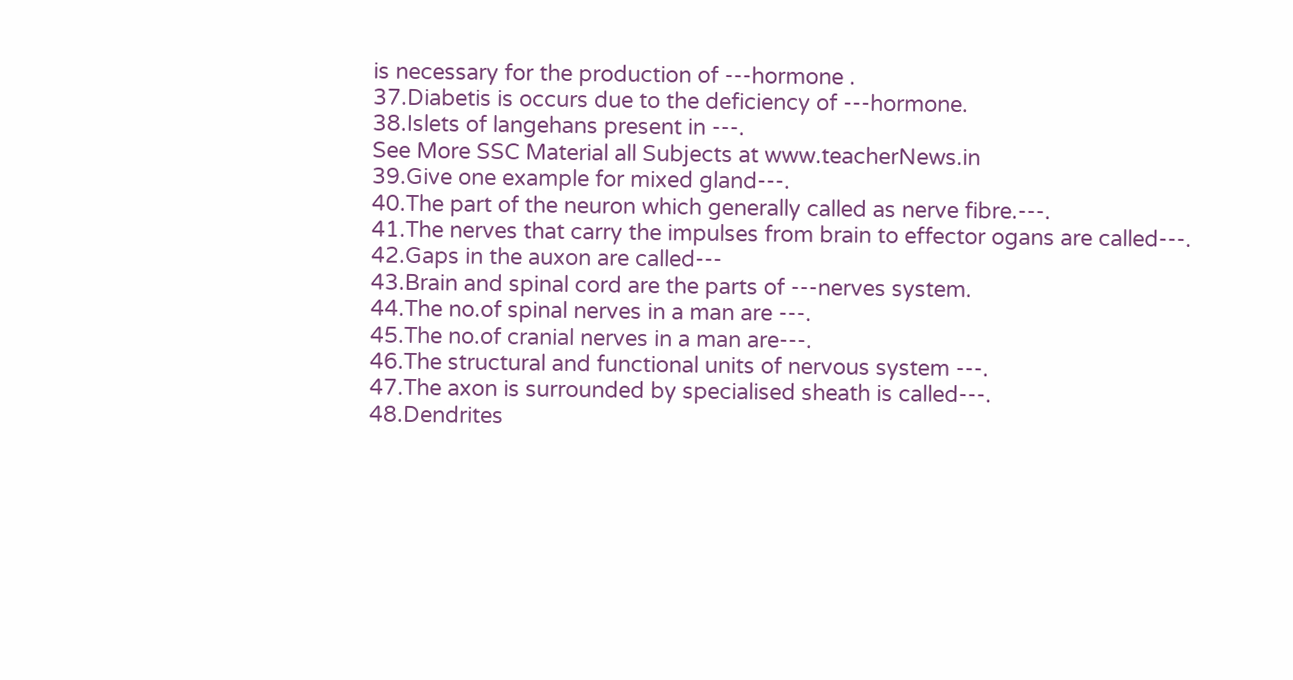is necessary for the production of ---hormone .
37.Diabetis is occurs due to the deficiency of ---hormone.
38.Islets of langehans present in ---.
See More SSC Material all Subjects at www.teacherNews.in
39.Give one example for mixed gland---.
40.The part of the neuron which generally called as nerve fibre.---.
41.The nerves that carry the impulses from brain to effector ogans are called---.
42.Gaps in the auxon are called---
43.Brain and spinal cord are the parts of ---nerves system.
44.The no.of spinal nerves in a man are ---.
45.The no.of cranial nerves in a man are---.
46.The structural and functional units of nervous system ---.
47.The axon is surrounded by specialised sheath is called---.
48.Dendrites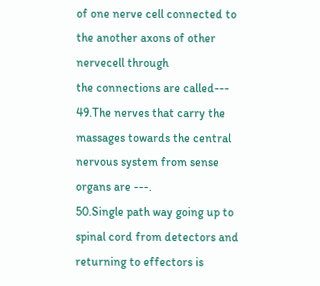of one nerve cell connected to the another axons of other nervecell through
the connections are called---
49.The nerves that carry the massages towards the central nervous system from sense
organs are ---.
50.Single path way going up to spinal cord from detectors and returning to effectors is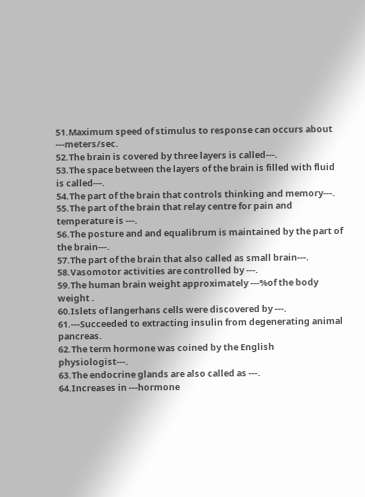51.Maximum speed of stimulus to response can occurs about ---meters/sec.
52.The brain is covered by three layers is called---.
53.The space between the layers of the brain is filled with fluid is called---.
54.The part of the brain that controls thinking and memory---.
55.The part of the brain that relay centre for pain and temperature is ---.
56.The posture and and equalibrum is maintained by the part of the brain---.
57.The part of the brain that also called as small brain---.
58.Vasomotor activities are controlled by ---.
59.The human brain weight approximately ---%of the body weight .
60.Islets of langerhans cells were discovered by ---.
61.---Succeeded to extracting insulin from degenerating animal pancreas.
62.The term hormone was coined by the English physiologist---.
63.The endocrine glands are also called as ---.
64.Increases in ---hormone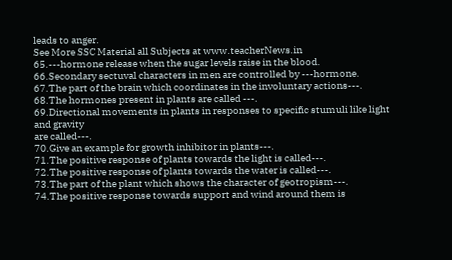leads to anger.
See More SSC Material all Subjects at www.teacherNews.in
65.---hormone release when the sugar levels raise in the blood.
66.Secondary sectuval characters in men are controlled by ---hormone.
67.The part of the brain which coordinates in the involuntary actions---.
68.The hormones present in plants are called ---.
69.Directional movements in plants in responses to specific stumuli like light and gravity
are called---.
70.Give an example for growth inhibitor in plants---.
71.The positive response of plants towards the light is called---.
72.The positive response of plants towards the water is called---.
73.The part of the plant which shows the character of geotropism---.
74.The positive response towards support and wind around them is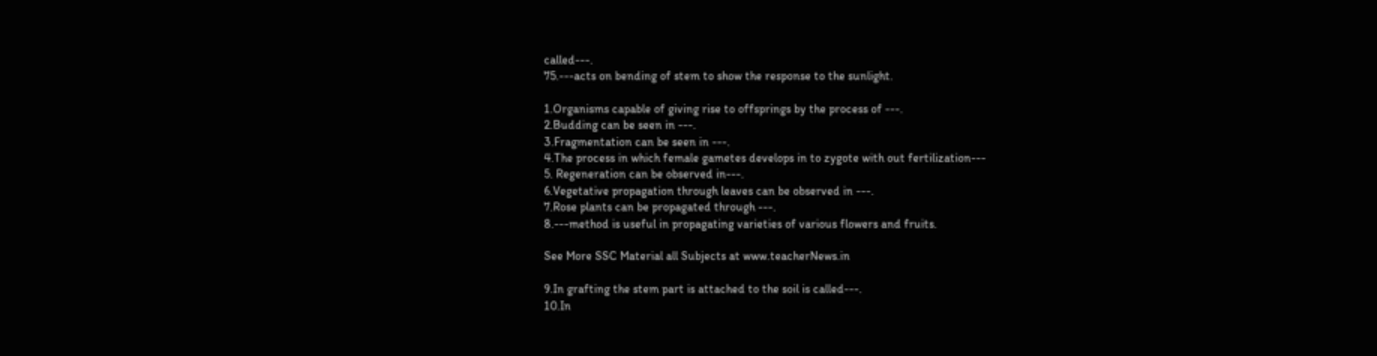called---.
75.---acts on bending of stem to show the response to the sunlight.

1.Organisms capable of giving rise to offsprings by the process of ---.
2.Budding can be seen in ---.
3.Fragmentation can be seen in ---.
4.The process in which female gametes develops in to zygote with out fertilization---
5. Regeneration can be observed in---.
6.Vegetative propagation through leaves can be observed in ---.
7.Rose plants can be propagated through ---.
8.---method is useful in propagating varieties of various flowers and fruits.

See More SSC Material all Subjects at www.teacherNews.in

9.In grafting the stem part is attached to the soil is called---.
10.In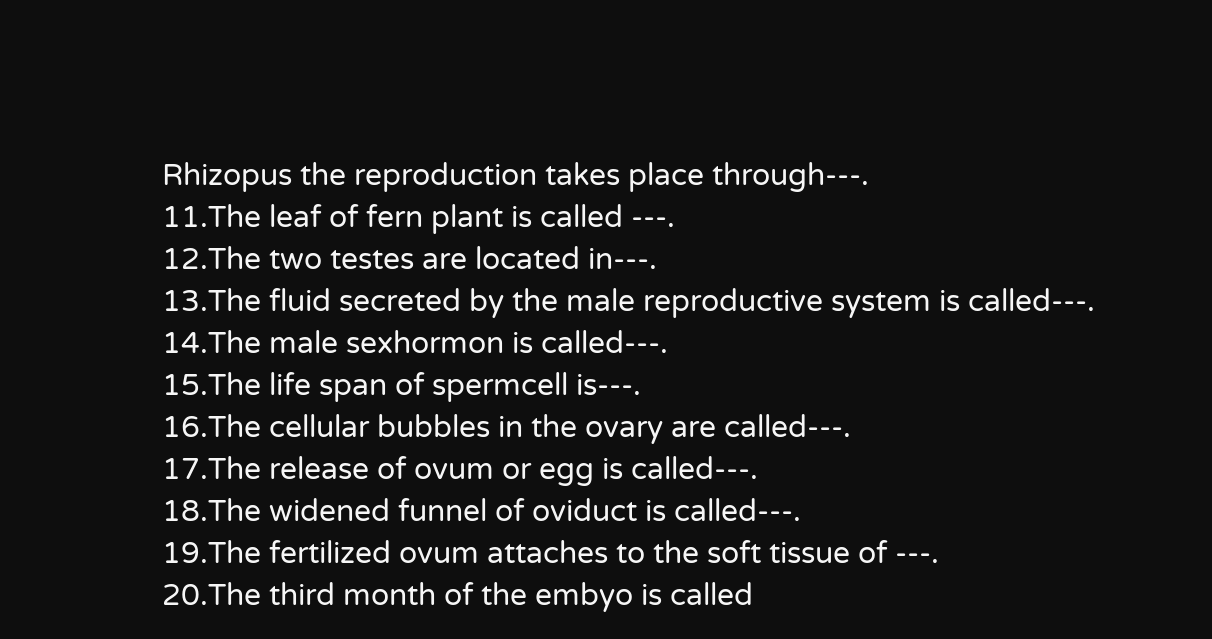Rhizopus the reproduction takes place through---.
11.The leaf of fern plant is called ---.
12.The two testes are located in---.
13.The fluid secreted by the male reproductive system is called---.
14.The male sexhormon is called---.
15.The life span of spermcell is---.
16.The cellular bubbles in the ovary are called---.
17.The release of ovum or egg is called---.
18.The widened funnel of oviduct is called---.
19.The fertilized ovum attaches to the soft tissue of ---.
20.The third month of the embyo is called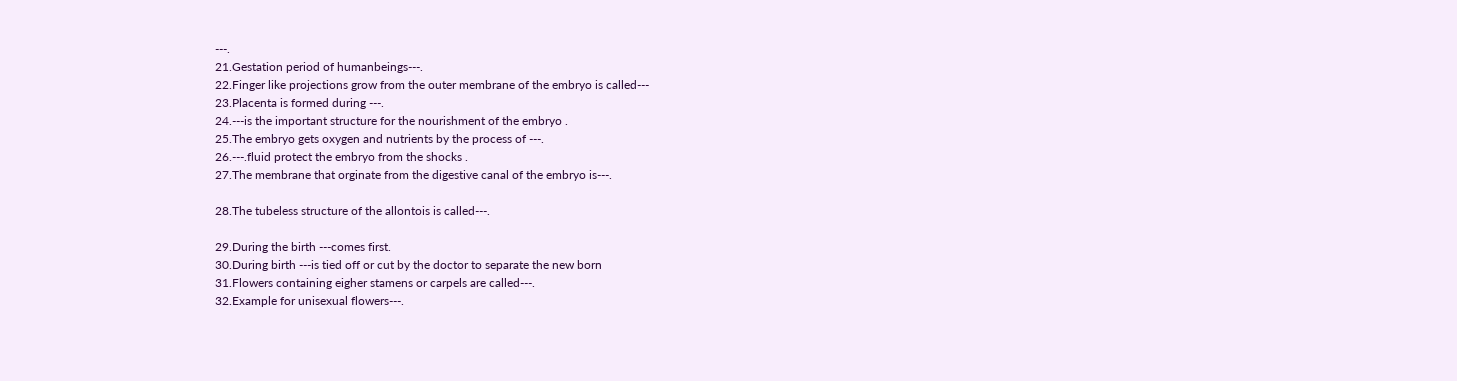---.
21.Gestation period of humanbeings---.
22.Finger like projections grow from the outer membrane of the embryo is called---
23.Placenta is formed during ---.
24.---is the important structure for the nourishment of the embryo .
25.The embryo gets oxygen and nutrients by the process of ---.
26.---.fluid protect the embryo from the shocks .
27.The membrane that orginate from the digestive canal of the embryo is---.

28.The tubeless structure of the allontois is called---.

29.During the birth ---comes first.
30.During birth ---is tied off or cut by the doctor to separate the new born
31.Flowers containing eigher stamens or carpels are called---.
32.Example for unisexual flowers---.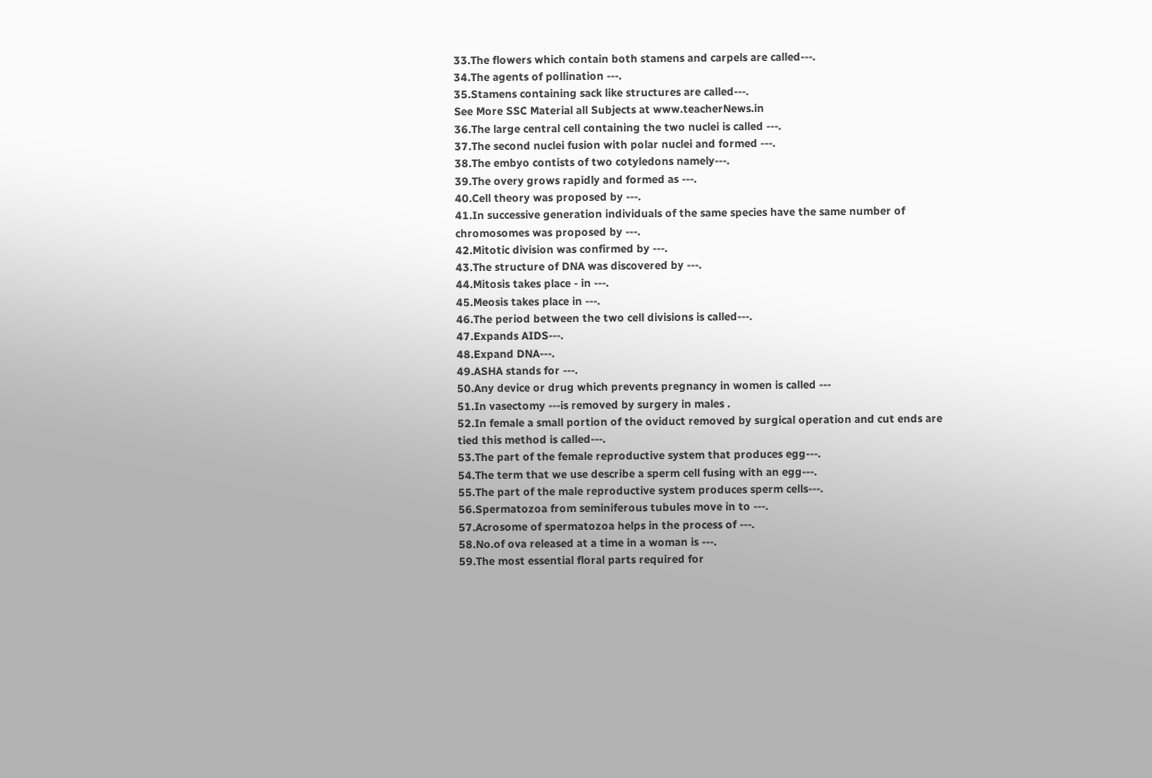33.The flowers which contain both stamens and carpels are called---.
34.The agents of pollination ---.
35.Stamens containing sack like structures are called---.
See More SSC Material all Subjects at www.teacherNews.in
36.The large central cell containing the two nuclei is called ---.
37.The second nuclei fusion with polar nuclei and formed ---.
38.The embyo contists of two cotyledons namely---.
39.The overy grows rapidly and formed as ---.
40.Cell theory was proposed by ---.
41.In successive generation individuals of the same species have the same number of
chromosomes was proposed by ---.
42.Mitotic division was confirmed by ---.
43.The structure of DNA was discovered by ---.
44.Mitosis takes place - in ---.
45.Meosis takes place in ---.
46.The period between the two cell divisions is called---.
47.Expands AIDS---.
48.Expand DNA---.
49.ASHA stands for ---.
50.Any device or drug which prevents pregnancy in women is called ---
51.In vasectomy ---is removed by surgery in males .
52.In female a small portion of the oviduct removed by surgical operation and cut ends are
tied this method is called---.
53.The part of the female reproductive system that produces egg---.
54.The term that we use describe a sperm cell fusing with an egg---.
55.The part of the male reproductive system produces sperm cells---.
56.Spermatozoa from seminiferous tubules move in to ---.
57.Acrosome of spermatozoa helps in the process of ---.
58.No.of ova released at a time in a woman is ---.
59.The most essential floral parts required for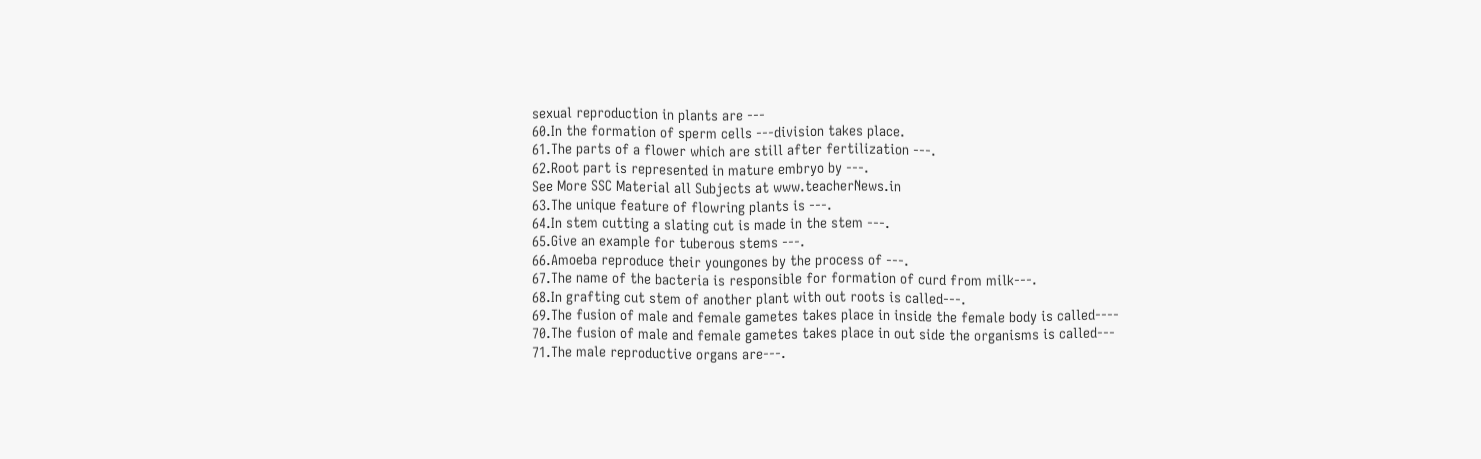sexual reproduction in plants are ---
60.In the formation of sperm cells ---division takes place.
61.The parts of a flower which are still after fertilization ---.
62.Root part is represented in mature embryo by ---.
See More SSC Material all Subjects at www.teacherNews.in
63.The unique feature of flowring plants is ---.
64.In stem cutting a slating cut is made in the stem ---.
65.Give an example for tuberous stems ---.
66.Amoeba reproduce their youngones by the process of ---.
67.The name of the bacteria is responsible for formation of curd from milk---.
68.In grafting cut stem of another plant with out roots is called---.
69.The fusion of male and female gametes takes place in inside the female body is called----
70.The fusion of male and female gametes takes place in out side the organisms is called---
71.The male reproductive organs are---.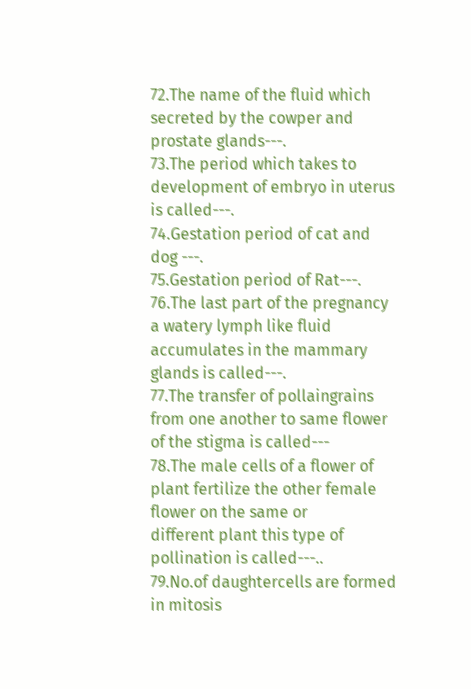72.The name of the fluid which secreted by the cowper and prostate glands---.
73.The period which takes to development of embryo in uterus is called---.
74.Gestation period of cat and dog ---.
75.Gestation period of Rat---.
76.The last part of the pregnancy a watery lymph like fluid accumulates in the mammary
glands is called---.
77.The transfer of pollaingrains from one another to same flower of the stigma is called---
78.The male cells of a flower of plant fertilize the other female flower on the same or
different plant this type of pollination is called---..
79.No.of daughtercells are formed in mitosis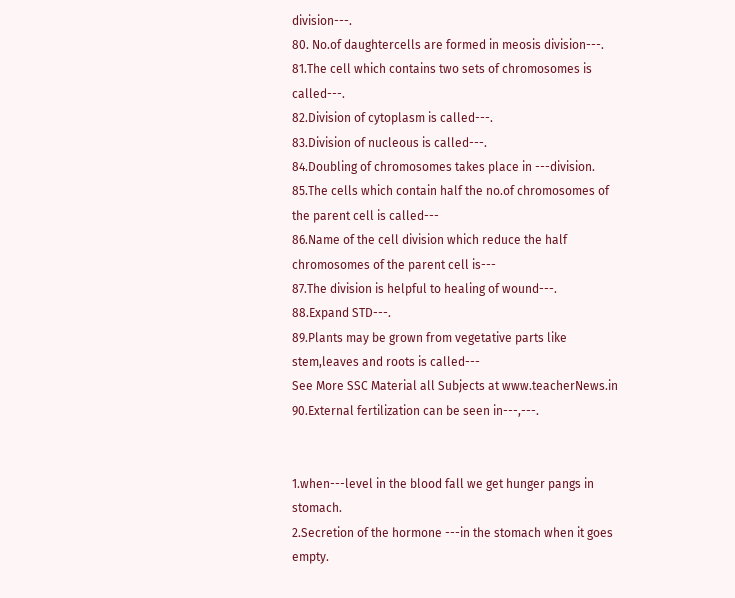division---.
80. No.of daughtercells are formed in meosis division---.
81.The cell which contains two sets of chromosomes is called---.
82.Division of cytoplasm is called---.
83.Division of nucleous is called---.
84.Doubling of chromosomes takes place in ---division.
85.The cells which contain half the no.of chromosomes of the parent cell is called---
86.Name of the cell division which reduce the half chromosomes of the parent cell is---
87.The division is helpful to healing of wound---.
88.Expand STD---.
89.Plants may be grown from vegetative parts like stem,leaves and roots is called---
See More SSC Material all Subjects at www.teacherNews.in
90.External fertilization can be seen in---,---.


1.when---level in the blood fall we get hunger pangs in stomach.
2.Secretion of the hormone ---in the stomach when it goes empty.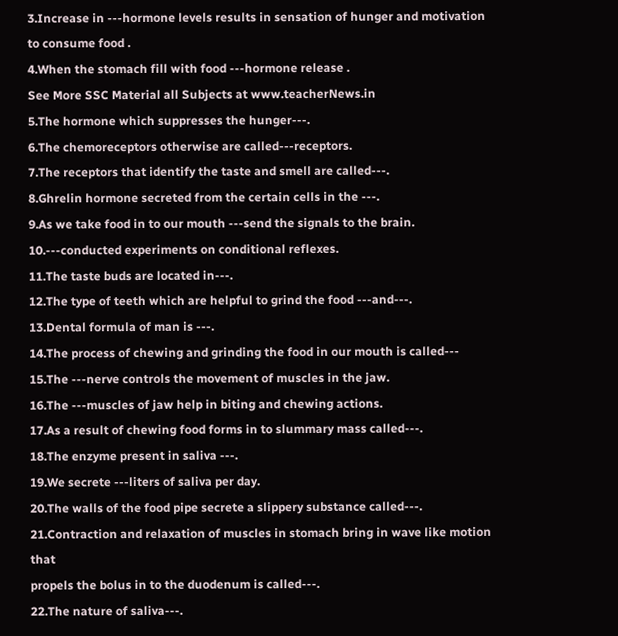3.Increase in ---hormone levels results in sensation of hunger and motivation
to consume food .
4.When the stomach fill with food ---hormone release .
See More SSC Material all Subjects at www.teacherNews.in
5.The hormone which suppresses the hunger---.
6.The chemoreceptors otherwise are called---receptors.
7.The receptors that identify the taste and smell are called---.
8.Ghrelin hormone secreted from the certain cells in the ---.
9.As we take food in to our mouth ---send the signals to the brain.
10.---conducted experiments on conditional reflexes.
11.The taste buds are located in---.
12.The type of teeth which are helpful to grind the food ---and---.
13.Dental formula of man is ---.
14.The process of chewing and grinding the food in our mouth is called---
15.The ---nerve controls the movement of muscles in the jaw.
16.The ---muscles of jaw help in biting and chewing actions.
17.As a result of chewing food forms in to slummary mass called---.
18.The enzyme present in saliva ---.
19.We secrete ---liters of saliva per day.
20.The walls of the food pipe secrete a slippery substance called---.
21.Contraction and relaxation of muscles in stomach bring in wave like motion that
propels the bolus in to the duodenum is called---.
22.The nature of saliva---.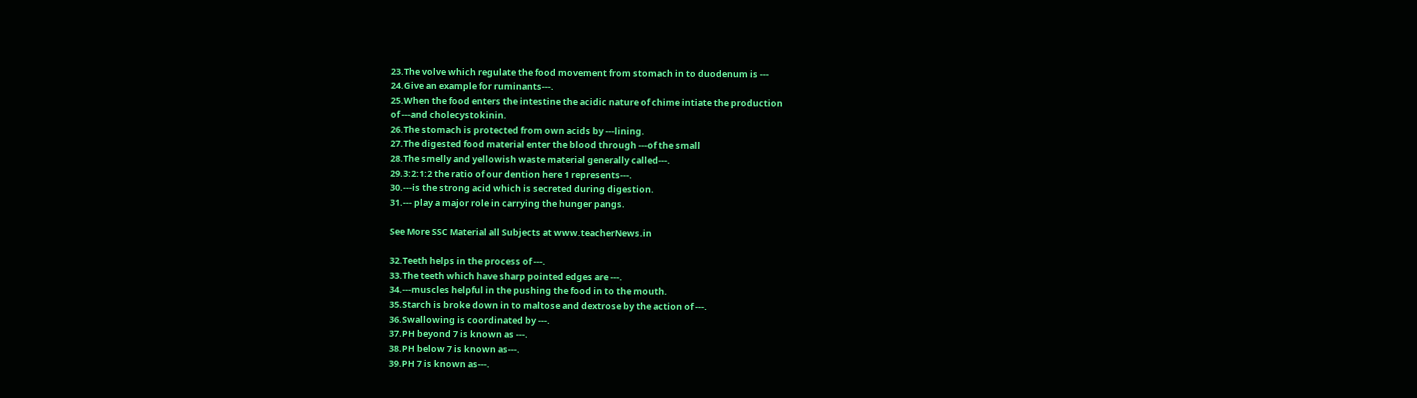23.The volve which regulate the food movement from stomach in to duodenum is ---
24.Give an example for ruminants---.
25.When the food enters the intestine the acidic nature of chime intiate the production
of ---and cholecystokinin.
26.The stomach is protected from own acids by ---lining.
27.The digested food material enter the blood through ---of the small
28.The smelly and yellowish waste material generally called---.
29.3:2:1:2 the ratio of our dention here 1 represents---.
30.---is the strong acid which is secreted during digestion.
31.--- play a major role in carrying the hunger pangs.

See More SSC Material all Subjects at www.teacherNews.in

32.Teeth helps in the process of ---.
33.The teeth which have sharp pointed edges are ---.
34.---muscles helpful in the pushing the food in to the mouth.
35.Starch is broke down in to maltose and dextrose by the action of ---.
36.Swallowing is coordinated by ---.
37.PH beyond 7 is known as ---.
38.PH below 7 is known as---.
39.PH 7 is known as---.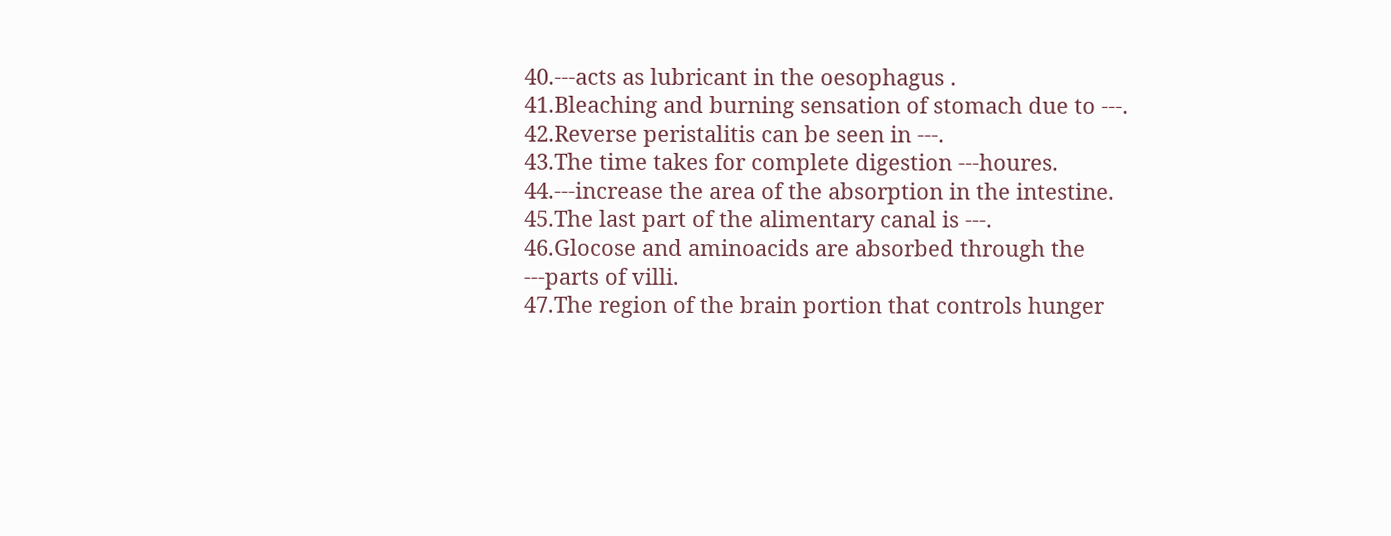40.---acts as lubricant in the oesophagus .
41.Bleaching and burning sensation of stomach due to ---.
42.Reverse peristalitis can be seen in ---.
43.The time takes for complete digestion ---houres.
44.---increase the area of the absorption in the intestine.
45.The last part of the alimentary canal is ---.
46.Glocose and aminoacids are absorbed through the ---parts of villi.
47.The region of the brain portion that controls hunger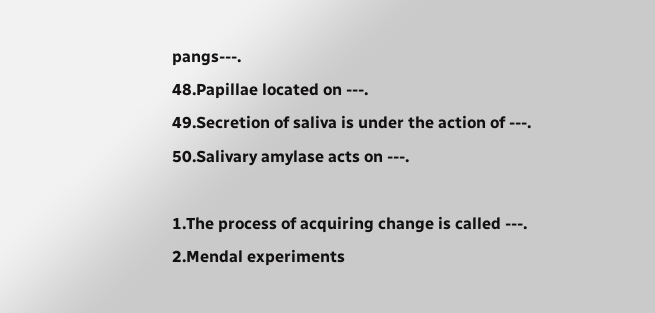pangs---.
48.Papillae located on ---.
49.Secretion of saliva is under the action of ---.
50.Salivary amylase acts on ---.

1.The process of acquiring change is called ---.
2.Mendal experiments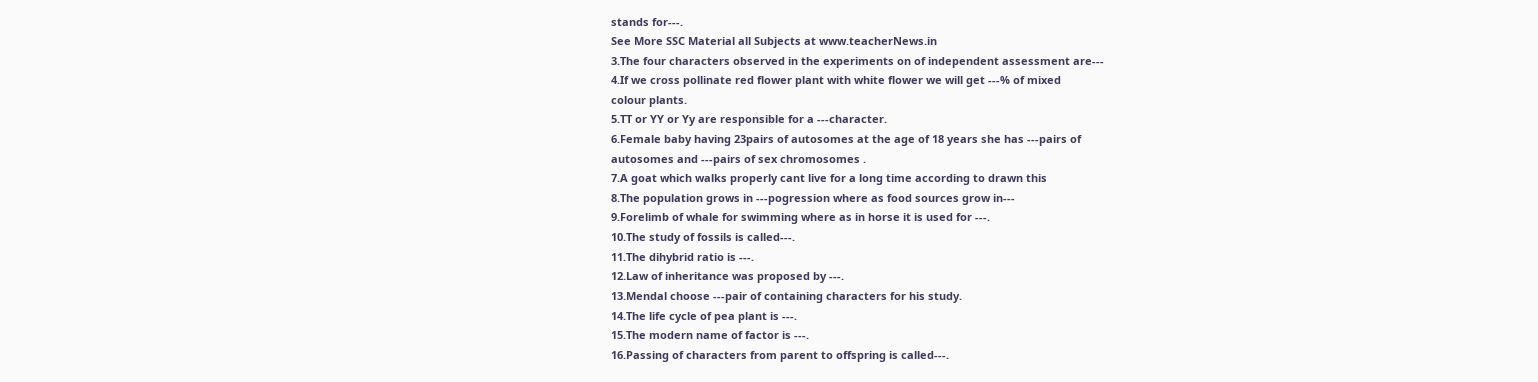stands for---.
See More SSC Material all Subjects at www.teacherNews.in
3.The four characters observed in the experiments on of independent assessment are---
4.If we cross pollinate red flower plant with white flower we will get ---% of mixed
colour plants.
5.TT or YY or Yy are responsible for a ---character.
6.Female baby having 23pairs of autosomes at the age of 18 years she has ---pairs of
autosomes and ---pairs of sex chromosomes .
7.A goat which walks properly cant live for a long time according to drawn this
8.The population grows in ---pogression where as food sources grow in---
9.Forelimb of whale for swimming where as in horse it is used for ---.
10.The study of fossils is called---.
11.The dihybrid ratio is ---.
12.Law of inheritance was proposed by ---.
13.Mendal choose ---pair of containing characters for his study.
14.The life cycle of pea plant is ---.
15.The modern name of factor is ---.
16.Passing of characters from parent to offspring is called---.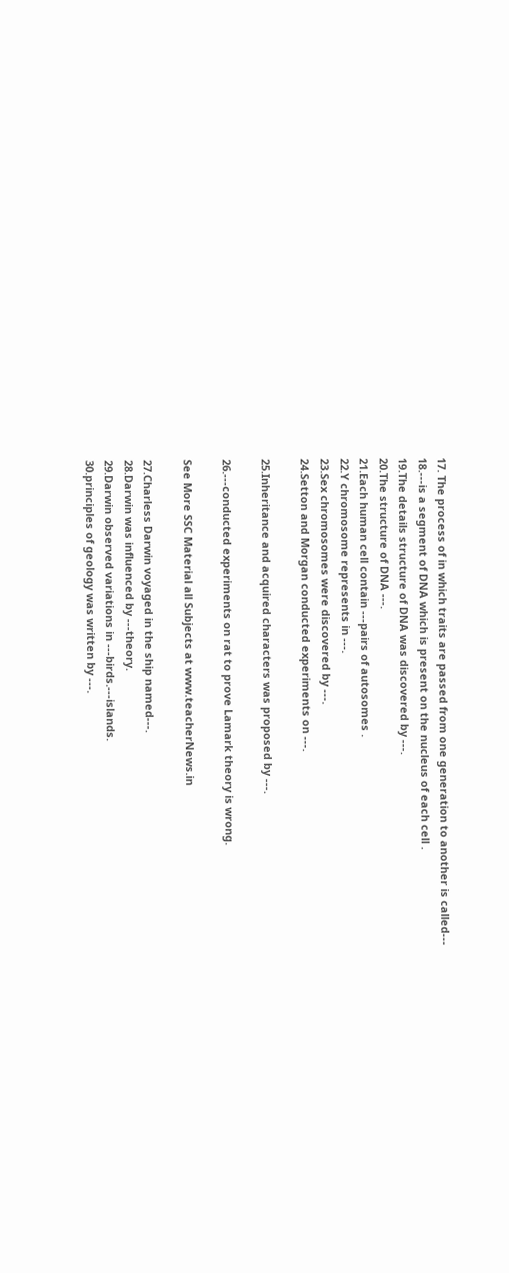17. The process of in which traits are passed from one generation to another is called---
18.---is a segment of DNA which is present on the nucleus of each cell .
19.The details structure of DNA was discovered by ---.
20.The structure of DNA ---.
21.Each human cell contain ---pairs of autosomes .
22.Y chromosome represents in ---.
23.Sex chromosomes were discovered by ---.
24.Setton and Morgan conducted experiments on ---.

25.Inheritance and acquired characters was proposed by ---.

26.---conducted experiments on rat to prove Lamark theory is wrong.

See More SSC Material all Subjects at www.teacherNews.in

27.Charless Darwin voyaged in the ship named---.
28.Darwin was influenced by ---theory.
29.Darwin observed variations in ---birds.---islands.
30.principles of geology was written by ---.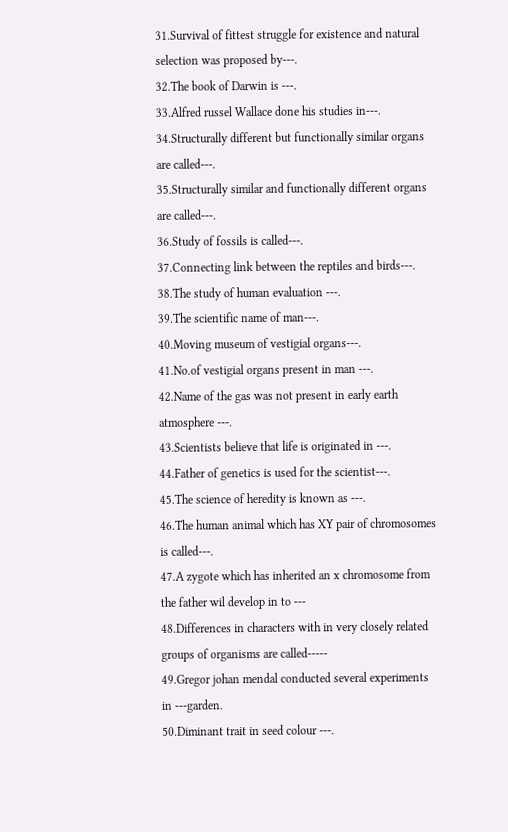31.Survival of fittest struggle for existence and natural selection was proposed by---.
32.The book of Darwin is ---.
33.Alfred russel Wallace done his studies in---.
34.Structurally different but functionally similar organs are called---.
35.Structurally similar and functionally different organs are called---.
36.Study of fossils is called---.
37.Connecting link between the reptiles and birds---.
38.The study of human evaluation ---.
39.The scientific name of man---.
40.Moving museum of vestigial organs---.
41.No.of vestigial organs present in man ---.
42.Name of the gas was not present in early earth atmosphere ---.
43.Scientists believe that life is originated in ---.
44.Father of genetics is used for the scientist---.
45.The science of heredity is known as ---.
46.The human animal which has XY pair of chromosomes is called---.
47.A zygote which has inherited an x chromosome from the father wil develop in to ---
48.Differences in characters with in very closely related groups of organisms are called-----
49.Gregor johan mendal conducted several experiments in ---garden.
50.Diminant trait in seed colour ---.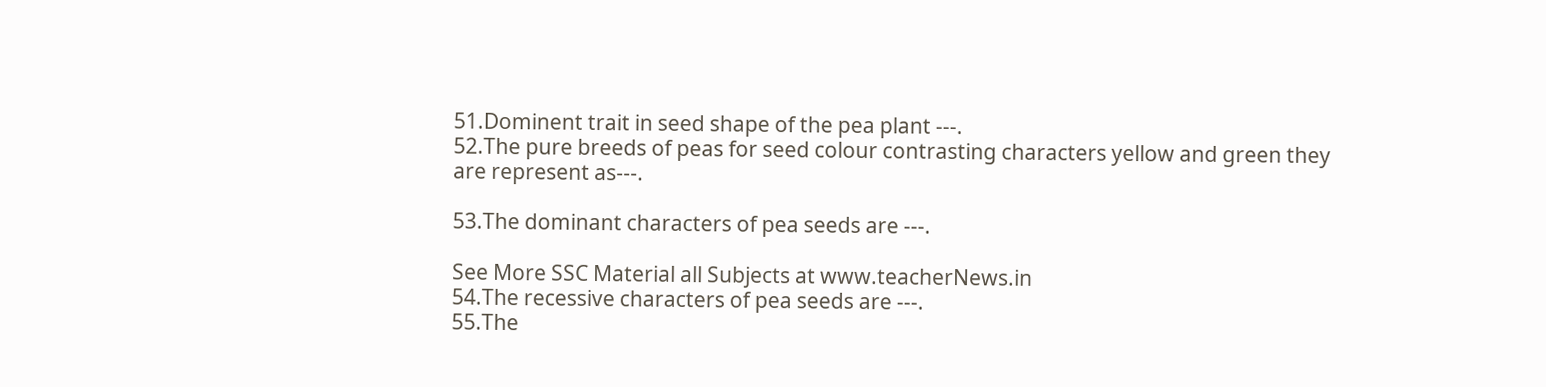51.Dominent trait in seed shape of the pea plant ---.
52.The pure breeds of peas for seed colour contrasting characters yellow and green they
are represent as---.

53.The dominant characters of pea seeds are ---.

See More SSC Material all Subjects at www.teacherNews.in
54.The recessive characters of pea seeds are ---.
55.The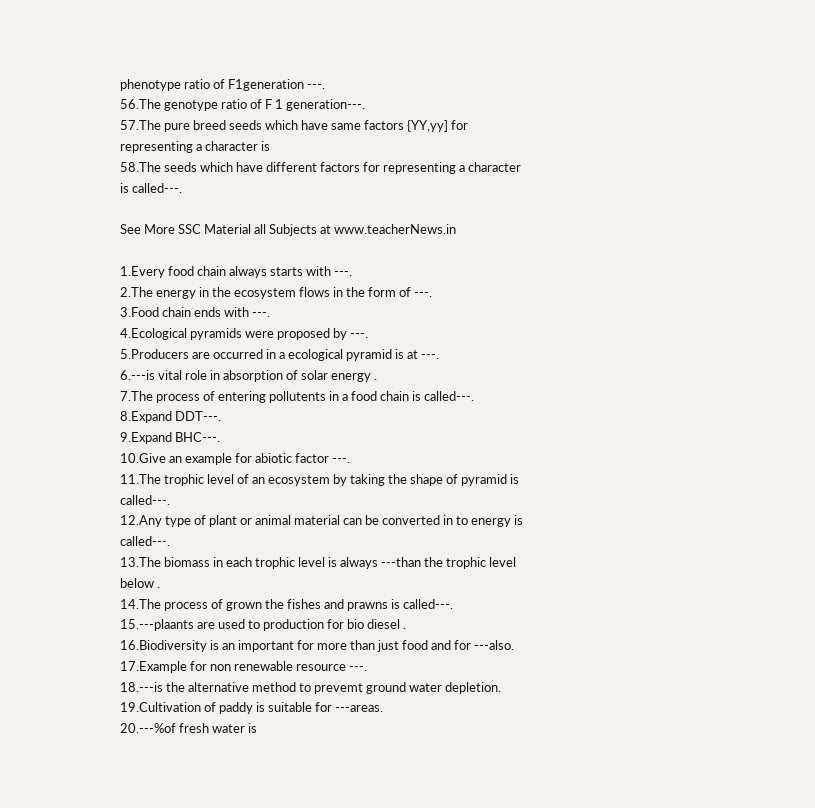phenotype ratio of F1generation ---.
56.The genotype ratio of F 1 generation---.
57.The pure breed seeds which have same factors {YY,yy] for representing a character is
58.The seeds which have different factors for representing a character is called---.

See More SSC Material all Subjects at www.teacherNews.in

1.Every food chain always starts with ---.
2.The energy in the ecosystem flows in the form of ---.
3.Food chain ends with ---.
4.Ecological pyramids were proposed by ---.
5.Producers are occurred in a ecological pyramid is at ---.
6.---is vital role in absorption of solar energy .
7.The process of entering pollutents in a food chain is called---.
8.Expand DDT---.
9.Expand BHC---.
10.Give an example for abiotic factor ---.
11.The trophic level of an ecosystem by taking the shape of pyramid is called---.
12.Any type of plant or animal material can be converted in to energy is called---.
13.The biomass in each trophic level is always ---than the trophic level below .
14.The process of grown the fishes and prawns is called---.
15.---plaants are used to production for bio diesel .
16.Biodiversity is an important for more than just food and for ---also.
17.Example for non renewable resource ---.
18.---is the alternative method to prevemt ground water depletion.
19.Cultivation of paddy is suitable for ---areas.
20.---%of fresh water is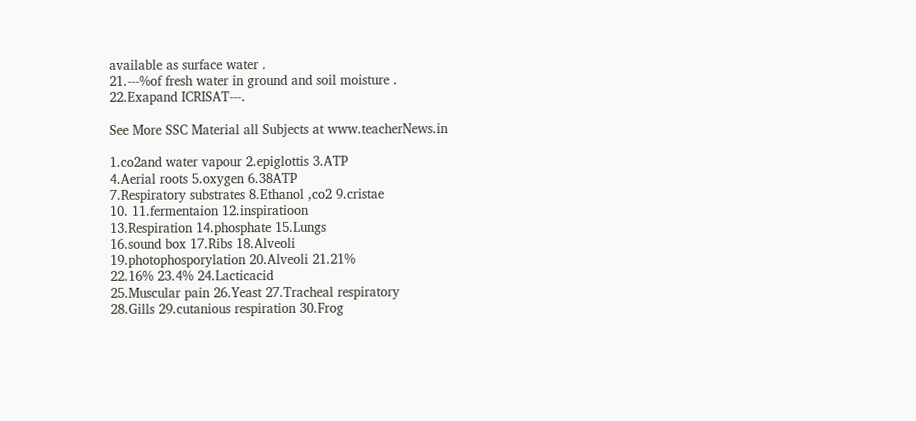available as surface water .
21.---%of fresh water in ground and soil moisture .
22.Exapand ICRISAT---.

See More SSC Material all Subjects at www.teacherNews.in

1.co2and water vapour 2.epiglottis 3.ATP
4.Aerial roots 5.oxygen 6.38ATP
7.Respiratory substrates 8.Ethanol ,co2 9.cristae
10. 11.fermentaion 12.inspiratioon
13.Respiration 14.phosphate 15.Lungs
16.sound box 17.Ribs 18.Alveoli
19.photophosporylation 20.Alveoli 21.21%
22.16% 23.4% 24.Lacticacid
25.Muscular pain 26.Yeast 27.Tracheal respiratory
28.Gills 29.cutanious respiration 30.Frog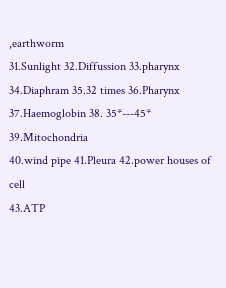,earthworm
31.Sunlight 32.Diffussion 33.pharynx
34.Diaphram 35.32 times 36.Pharynx
37.Haemoglobin 38. 35*---45* 39.Mitochondria
40.wind pipe 41.Pleura 42.power houses of cell
43.ATP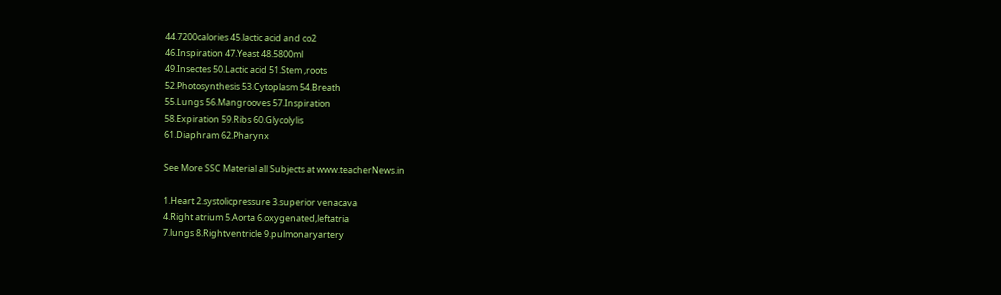44.7200calories 45.lactic acid and co2
46.Inspiration 47.Yeast 48.5800ml
49.Insectes 50.Lactic acid 51.Stem ,roots
52.Photosynthesis 53.Cytoplasm 54.Breath
55.Lungs 56.Mangrooves 57.Inspiration
58.Expiration 59.Ribs 60.Glycolylis
61.Diaphram 62.Pharynx

See More SSC Material all Subjects at www.teacherNews.in

1.Heart 2.systolicpressure 3.superior venacava
4.Right atrium 5.Aorta 6.oxygenated,leftatria
7.lungs 8.Rightventricle 9.pulmonaryartery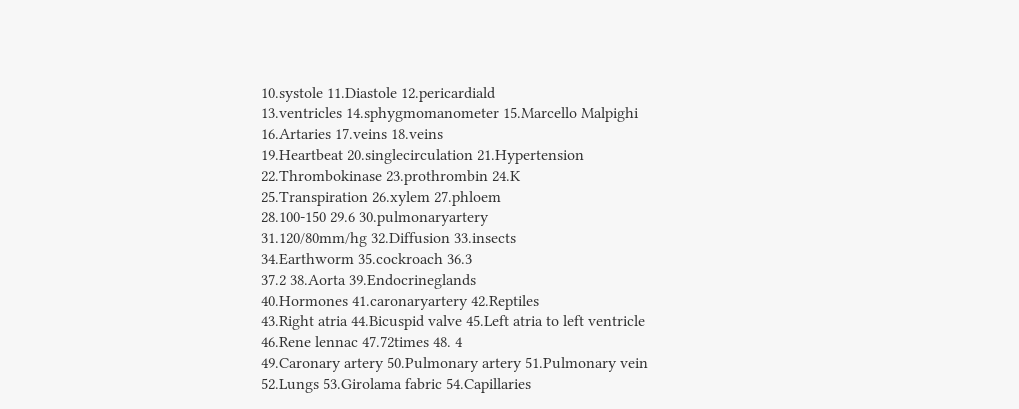10.systole 11.Diastole 12.pericardiald
13.ventricles 14.sphygmomanometer 15.Marcello Malpighi
16.Artaries 17.veins 18.veins
19.Heartbeat 20.singlecirculation 21.Hypertension
22.Thrombokinase 23.prothrombin 24.K
25.Transpiration 26.xylem 27.phloem
28.100-150 29.6 30.pulmonaryartery
31.120/80mm/hg 32.Diffusion 33.insects
34.Earthworm 35.cockroach 36.3
37.2 38.Aorta 39.Endocrineglands
40.Hormones 41.caronaryartery 42.Reptiles
43.Right atria 44.Bicuspid valve 45.Left atria to left ventricle
46.Rene lennac 47.72times 48. 4
49.Caronary artery 50.Pulmonary artery 51.Pulmonary vein
52.Lungs 53.Girolama fabric 54.Capillaries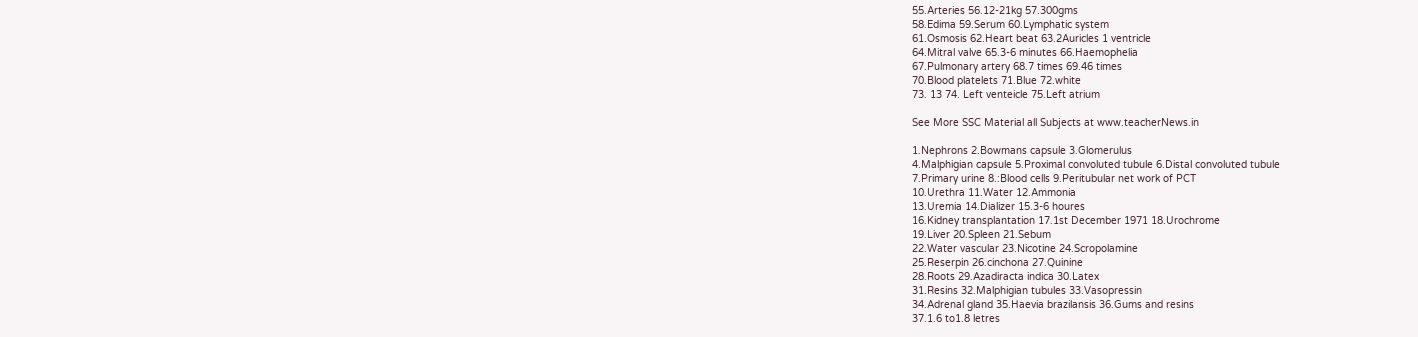55.Arteries 56.12-21kg 57.300gms
58.Edima 59.Serum 60.Lymphatic system
61.Osmosis 62.Heart beat 63.2Auricles 1 ventricle
64.Mitral valve 65.3-6 minutes 66.Haemophelia
67.Pulmonary artery 68.7 times 69.46 times
70.Blood platelets 71.Blue 72.white
73. 13 74. Left venteicle 75.Left atrium

See More SSC Material all Subjects at www.teacherNews.in

1.Nephrons 2.Bowmans capsule 3.Glomerulus
4.Malphigian capsule 5.Proximal convoluted tubule 6.Distal convoluted tubule
7.Primary urine 8.:Blood cells 9.Peritubular net work of PCT
10.Urethra 11.Water 12.Ammonia
13.Uremia 14.Dializer 15.3-6 houres
16.Kidney transplantation 17.1st December 1971 18.Urochrome
19.Liver 20.Spleen 21.Sebum
22.Water vascular 23.Nicotine 24.Scropolamine
25.Reserpin 26.cinchona 27.Quinine
28.Roots 29.Azadiracta indica 30.Latex
31.Resins 32.Malphigian tubules 33.Vasopressin
34.Adrenal gland 35.Haevia brazilansis 36.Gums and resins
37.1.6 to1.8 letres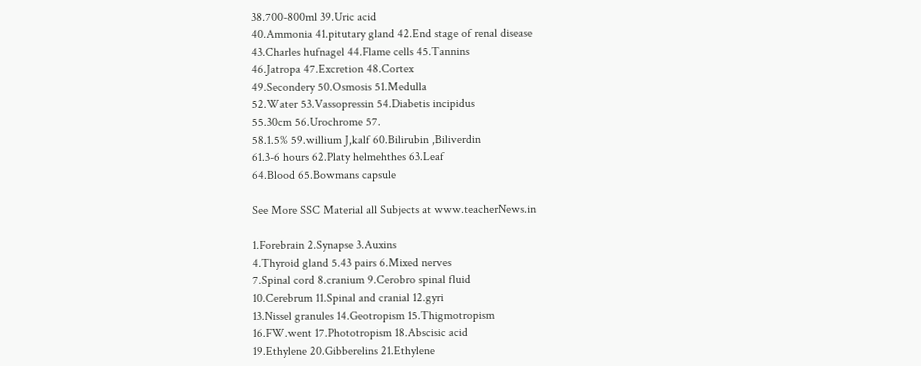38.700-800ml 39.Uric acid
40.Ammonia 41.pitutary gland 42.End stage of renal disease
43.Charles hufnagel 44.Flame cells 45.Tannins
46.Jatropa 47.Excretion 48.Cortex
49.Secondery 50.Osmosis 51.Medulla
52.Water 53.Vassopressin 54.Diabetis incipidus
55.30cm 56.Urochrome 57.
58.1.5% 59.willium J,kalf 60.Bilirubin ,Biliverdin
61.3-6 hours 62.Platy helmehthes 63.Leaf
64.Blood 65.Bowmans capsule

See More SSC Material all Subjects at www.teacherNews.in

1.Forebrain 2.Synapse 3.Auxins
4.Thyroid gland 5.43 pairs 6.Mixed nerves
7.Spinal cord 8.cranium 9.Cerobro spinal fluid
10.Cerebrum 11.Spinal and cranial 12.gyri
13.Nissel granules 14.Geotropism 15.Thigmotropism
16.FW.went 17.Phototropism 18.Abscisic acid
19.Ethylene 20.Gibberelins 21.Ethylene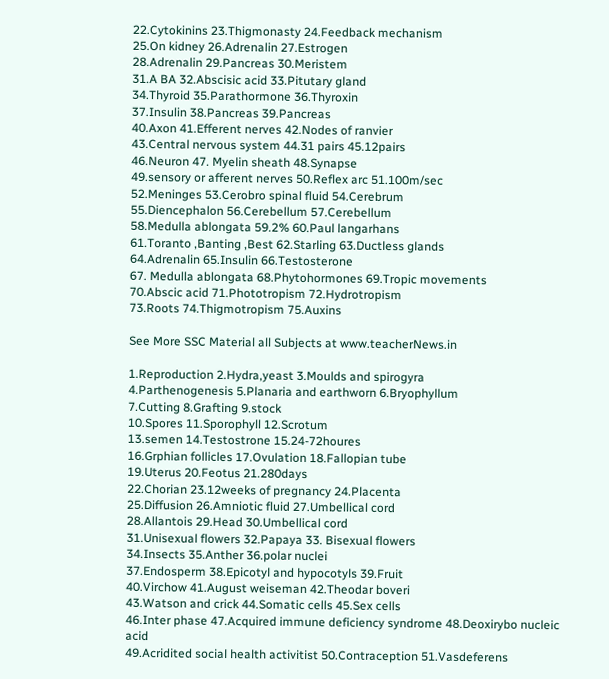22.Cytokinins 23.Thigmonasty 24.Feedback mechanism
25.On kidney 26.Adrenalin 27.Estrogen
28.Adrenalin 29.Pancreas 30.Meristem
31.A BA 32.Abscisic acid 33.Pitutary gland
34.Thyroid 35.Parathormone 36.Thyroxin
37.Insulin 38.Pancreas 39.Pancreas
40.Axon 41.Efferent nerves 42.Nodes of ranvier
43.Central nervous system 44.31 pairs 45.12pairs
46.Neuron 47. Myelin sheath 48.Synapse
49.sensory or afferent nerves 50.Reflex arc 51.100m/sec
52.Meninges 53.Cerobro spinal fluid 54.Cerebrum
55.Diencephalon 56.Cerebellum 57.Cerebellum
58.Medulla ablongata 59.2% 60.Paul langarhans
61.Toranto ,Banting ,Best 62.Starling 63.Ductless glands
64.Adrenalin 65.Insulin 66.Testosterone
67. Medulla ablongata 68.Phytohormones 69.Tropic movements
70.Abscic acid 71.Phototropism 72.Hydrotropism
73.Roots 74.Thigmotropism 75.Auxins

See More SSC Material all Subjects at www.teacherNews.in

1.Reproduction 2.Hydra,yeast 3.Moulds and spirogyra
4.Parthenogenesis 5.Planaria and earthworn 6.Bryophyllum
7.Cutting 8.Grafting 9.stock
10.Spores 11.Sporophyll 12.Scrotum
13.semen 14.Testostrone 15.24-72houres
16.Grphian follicles 17.Ovulation 18.Fallopian tube
19.Uterus 20.Feotus 21.280days
22.Chorian 23.12weeks of pregnancy 24.Placenta
25.Diffusion 26.Amniotic fluid 27.Umbellical cord
28.Allantois 29.Head 30.Umbellical cord
31.Unisexual flowers 32.Papaya 33. Bisexual flowers
34.Insects 35.Anther 36.polar nuclei
37.Endosperm 38.Epicotyl and hypocotyls 39.Fruit
40.Virchow 41.August weiseman 42.Theodar boveri
43.Watson and crick 44.Somatic cells 45.Sex cells
46.Inter phase 47.Acquired immune deficiency syndrome 48.Deoxirybo nucleic acid
49.Acridited social health activitist 50.Contraception 51.Vasdeferens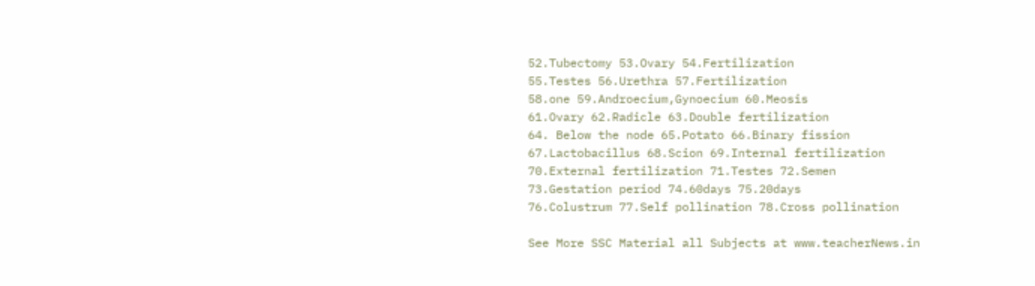52.Tubectomy 53.Ovary 54.Fertilization
55.Testes 56.Urethra 57.Fertilization
58.one 59.Androecium,Gynoecium 60.Meosis
61.Ovary 62.Radicle 63.Double fertilization
64. Below the node 65.Potato 66.Binary fission
67.Lactobacillus 68.Scion 69.Internal fertilization
70.External fertilization 71.Testes 72.Semen
73.Gestation period 74.60days 75.20days
76.Colustrum 77.Self pollination 78.Cross pollination

See More SSC Material all Subjects at www.teacherNews.in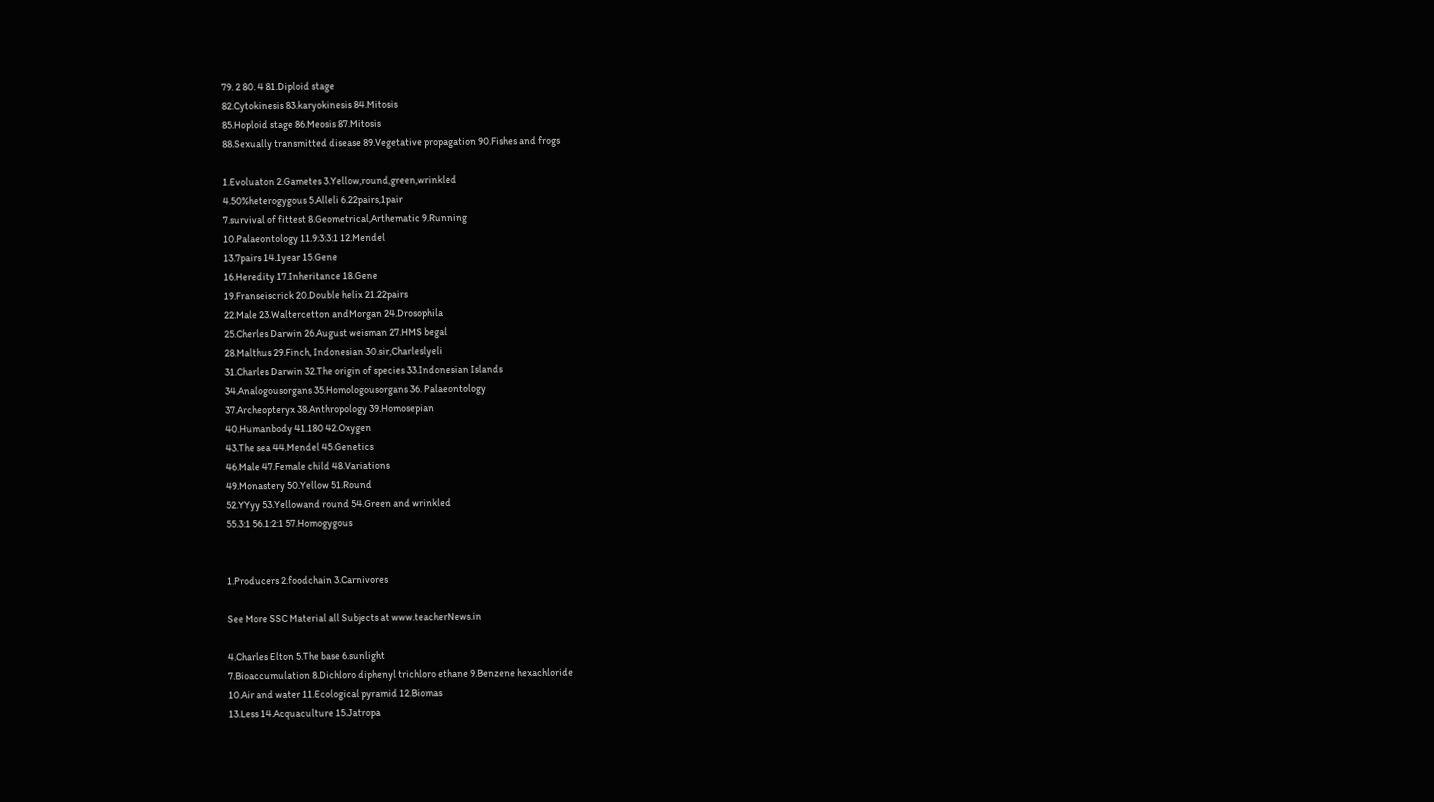79. 2 80. 4 81.Diploid stage
82.Cytokinesis 83.karyokinesis 84.Mitosis
85.Hoploid stage 86.Meosis 87.Mitosis
88.Sexually transmitted disease 89.Vegetative propagation 90.Fishes and frogs

1.Evoluaton 2.Gametes 3.Yellow,round,green,wrinkled
4.50%heterogygous 5.Alleli 6.22pairs,1pair
7.survival of fittest 8.Geometrical,Arthematic 9.Running
10.Palaeontology 11.9:3:3:1 12.Mendel
13.7pairs 14.1year 15.Gene
16.Heredity 17.Inheritance 18.Gene
19.Franseiscrick 20.Double helix 21.22pairs
22.Male 23.Waltercetton andMorgan 24.Drosophila
25.Cherles Darwin 26.August weisman 27.HMS begal
28.Malthus 29.Finch, Indonesian 30.sir,Charleslyeli
31.Charles Darwin 32.The origin of species 33.Indonesian Islands
34.Analogousorgans 35.Homologousorgans 36. Palaeontology
37.Archeopteryx 38.Anthropology 39.Homosepian
40.Humanbody 41.180 42.Oxygen
43.The sea 44.Mendel 45.Genetics
46.Male 47.Female child 48.Variations
49.Monastery 50.Yellow 51.Round
52.YYyy 53.Yellowand round 54.Green and wrinkled
55.3:1 56.1:2:1 57.Homogygous


1.Producers 2.foodchain 3.Carnivores

See More SSC Material all Subjects at www.teacherNews.in

4.Charles Elton 5.The base 6.sunlight
7.Bioaccumulation 8.Dichloro diphenyl trichloro ethane 9.Benzene hexachloride
10.Air and water 11.Ecological pyramid 12.Biomas
13.Less 14.Acquaculture 15.Jatropa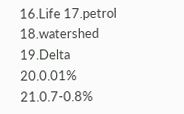16.Life 17.petrol 18.watershed
19.Delta 20.0.01% 21.0.7-0.8%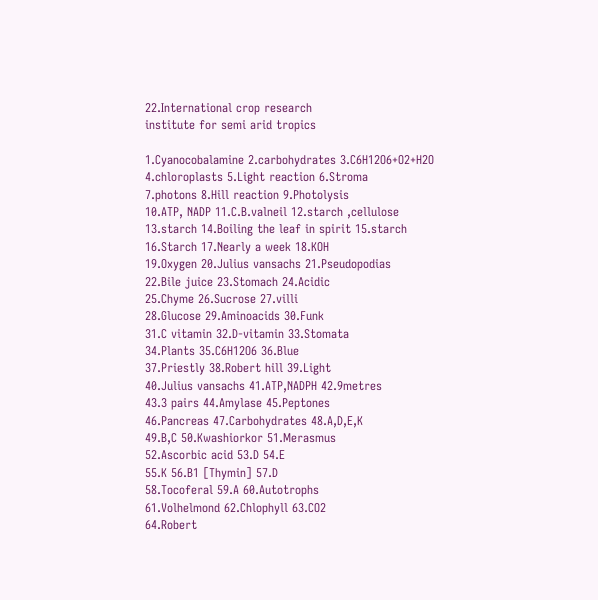22.International crop research
institute for semi arid tropics

1.Cyanocobalamine 2.carbohydrates 3.C6H12O6+O2+H2O
4.chloroplasts 5.Light reaction 6.Stroma
7.photons 8.Hill reaction 9.Photolysis
10.ATP, NADP 11.C.B.valneil 12.starch ,cellulose
13.starch 14.Boiling the leaf in spirit 15.starch
16.Starch 17.Nearly a week 18.KOH
19.Oxygen 20.Julius vansachs 21.Pseudopodias
22.Bile juice 23.Stomach 24.Acidic
25.Chyme 26.Sucrose 27.villi
28.Glucose 29.Aminoacids 30.Funk
31.C vitamin 32.D-vitamin 33.Stomata
34.Plants 35.C6H12O6 36.Blue
37.Priestly 38.Robert hill 39.Light
40.Julius vansachs 41.ATP,NADPH 42.9metres
43.3 pairs 44.Amylase 45.Peptones
46.Pancreas 47.Carbohydrates 48.A,D,E,K
49.B,C 50.Kwashiorkor 51.Merasmus
52.Ascorbic acid 53.D 54.E
55.K 56.B1 [Thymin] 57.D
58.Tocoferal 59.A 60.Autotrophs
61.Volhelmond 62.Chlophyll 63.CO2
64.Robert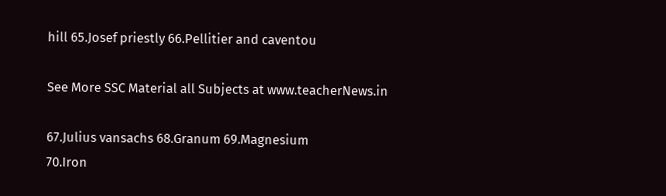hill 65.Josef priestly 66.Pellitier and caventou

See More SSC Material all Subjects at www.teacherNews.in

67.Julius vansachs 68.Granum 69.Magnesium
70.Iron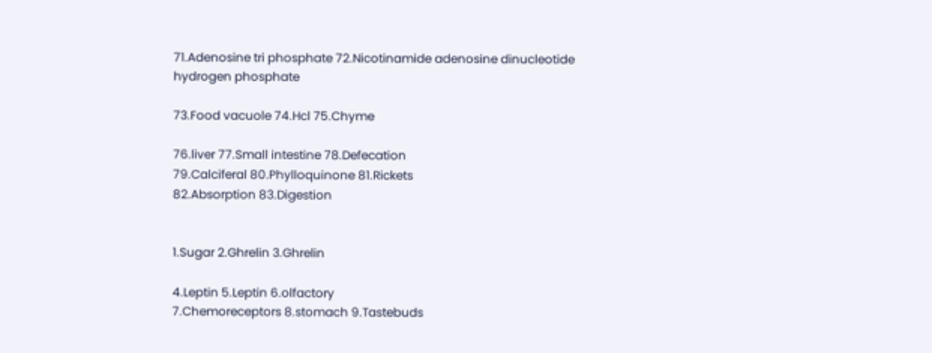71.Adenosine tri phosphate 72.Nicotinamide adenosine dinucleotide
hydrogen phosphate

73.Food vacuole 74.Hcl 75.Chyme

76.liver 77.Small intestine 78.Defecation
79.Calciferal 80.Phylloquinone 81.Rickets
82.Absorption 83.Digestion


1.Sugar 2.Ghrelin 3.Ghrelin

4.Leptin 5.Leptin 6.olfactory
7.Chemoreceptors 8.stomach 9.Tastebuds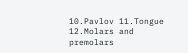10.Pavlov 11.Tongue 12.Molars and premolars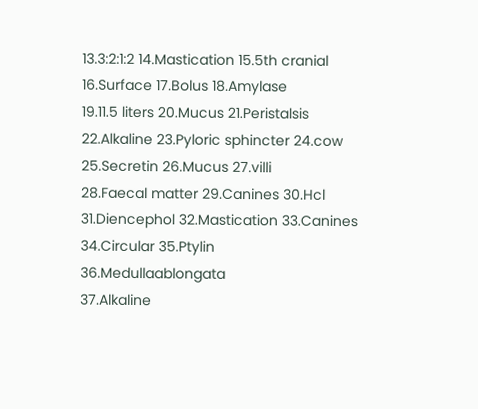13.3:2:1:2 14.Mastication 15.5th cranial
16.Surface 17.Bolus 18.Amylase
19.11.5 liters 20.Mucus 21.Peristalsis
22.Alkaline 23.Pyloric sphincter 24.cow
25.Secretin 26.Mucus 27.villi
28.Faecal matter 29.Canines 30.Hcl
31.Diencephol 32.Mastication 33.Canines
34.Circular 35.Ptylin 36.Medullaablongata
37.Alkaline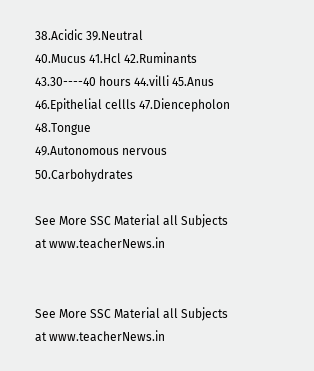38.Acidic 39.Neutral
40.Mucus 41.Hcl 42.Ruminants
43.30----40 hours 44.villi 45.Anus
46.Epithelial cellls 47.Diencepholon 48.Tongue
49.Autonomous nervous 50.Carbohydrates

See More SSC Material all Subjects at www.teacherNews.in


See More SSC Material all Subjects at www.teacherNews.in